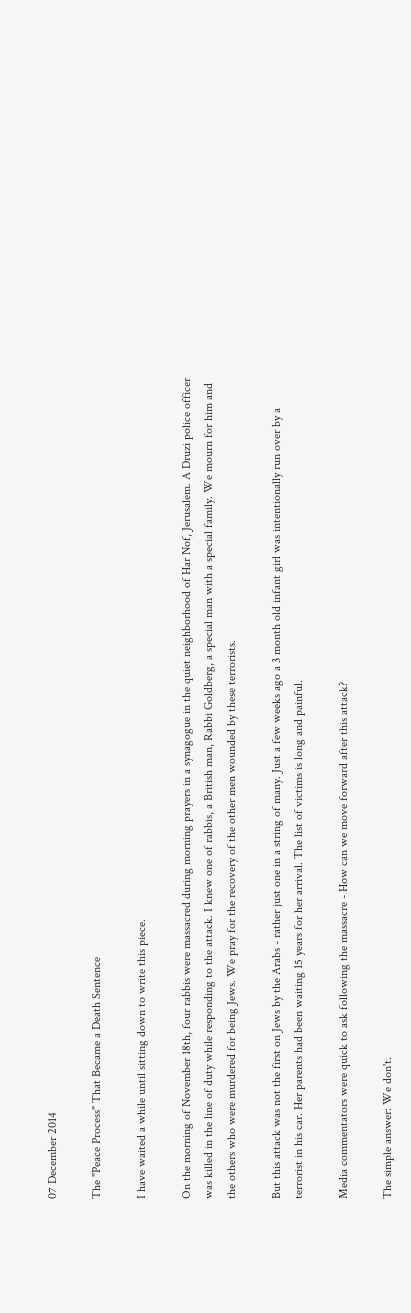07 December 2014

The "Peace Process" That Became a Death Sentence

I have waited a while until sitting down to write this piece.

On the morning of November 18th, four rabbis were massacred during morning prayers in a synagogue in the quiet neighborhood of Har Nof, Jerusalem. A Druzi police officer was killed in the line of duty while responding to the attack. I knew one of rabbis, a British man, Rabbi Goldberg, a special man with a special family. We mourn for him and the others who were murdered for being Jews. We pray for the recovery of the other men wounded by these terrorists.

But this attack was not the first on Jews by the Arabs - rather just one in a string of many. Just a few weeks ago a 3 month old infant girl was intentionally run over by a terrorist in his car. Her parents had been waiting 15 years for her arrival. The list of victims is long and painful.

Media commentators were quick to ask following the massacre - How can we move forward after this attack?

The simple answer: We don't.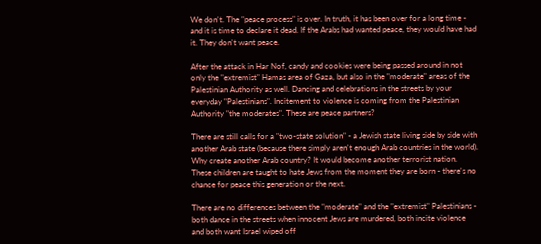We don't. The "peace process" is over. In truth, it has been over for a long time - and it is time to declare it dead. If the Arabs had wanted peace, they would have had it. They don't want peace.

After the attack in Har Nof, candy and cookies were being passed around in not only the "extremist" Hamas area of Gaza, but also in the "moderate" areas of the Palestinian Authority as well. Dancing and celebrations in the streets by your everyday "Palestinians". Incitement to violence is coming from the Palestinian Authority "the moderates". These are peace partners?

There are still calls for a "two-state solution" - a Jewish state living side by side with another Arab state (because there simply aren't enough Arab countries in the world). Why create another Arab country? It would become another terrorist nation. These children are taught to hate Jews from the moment they are born - there's no chance for peace this generation or the next.

There are no differences between the "moderate" and the "extremist" Palestinians - both dance in the streets when innocent Jews are murdered, both incite violence and both want Israel wiped off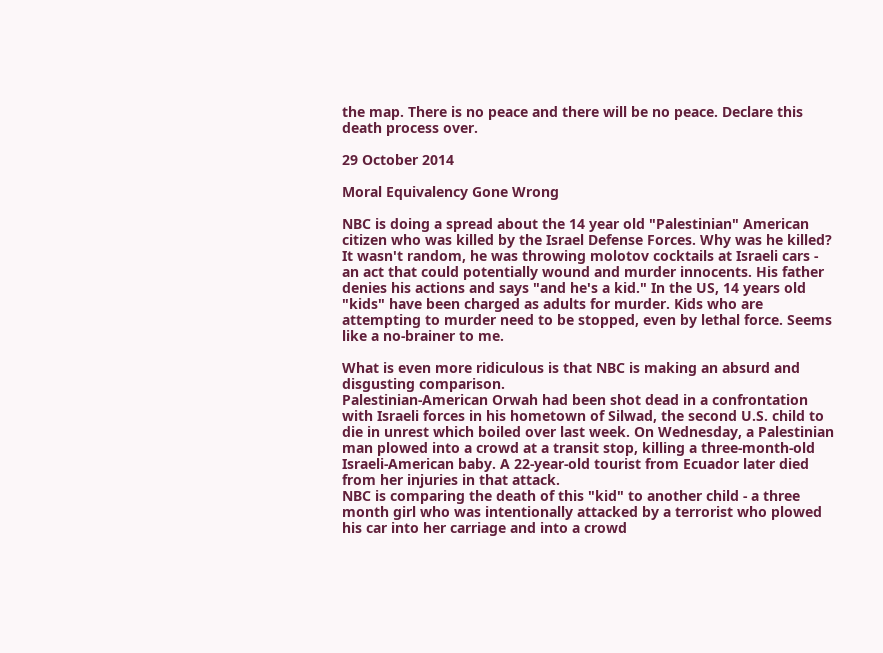the map. There is no peace and there will be no peace. Declare this death process over.

29 October 2014

Moral Equivalency Gone Wrong

NBC is doing a spread about the 14 year old "Palestinian" American citizen who was killed by the Israel Defense Forces. Why was he killed? It wasn't random, he was throwing molotov cocktails at Israeli cars - an act that could potentially wound and murder innocents. His father denies his actions and says "and he's a kid." In the US, 14 years old "kids" have been charged as adults for murder. Kids who are attempting to murder need to be stopped, even by lethal force. Seems like a no-brainer to me.

What is even more ridiculous is that NBC is making an absurd and disgusting comparison.
Palestinian-American Orwah had been shot dead in a confrontation with Israeli forces in his hometown of Silwad, the second U.S. child to die in unrest which boiled over last week. On Wednesday, a Palestinian man plowed into a crowd at a transit stop, killing a three-month-old Israeli-American baby. A 22-year-old tourist from Ecuador later died from her injuries in that attack.
NBC is comparing the death of this "kid" to another child - a three month girl who was intentionally attacked by a terrorist who plowed his car into her carriage and into a crowd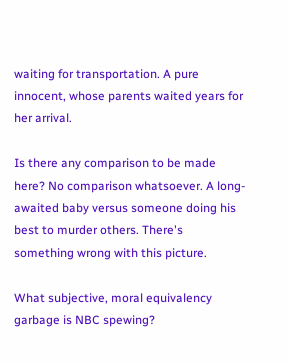waiting for transportation. A pure innocent, whose parents waited years for her arrival.

Is there any comparison to be made here? No comparison whatsoever. A long-awaited baby versus someone doing his best to murder others. There's something wrong with this picture.

What subjective, moral equivalency garbage is NBC spewing?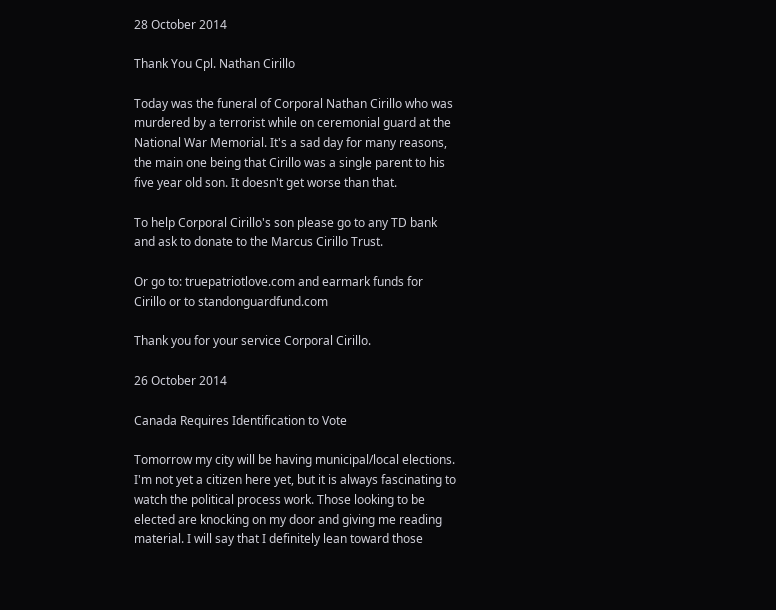28 October 2014

Thank You Cpl. Nathan Cirillo

Today was the funeral of Corporal Nathan Cirillo who was murdered by a terrorist while on ceremonial guard at the National War Memorial. It's a sad day for many reasons, the main one being that Cirillo was a single parent to his five year old son. It doesn't get worse than that.

To help Corporal Cirillo's son please go to any TD bank and ask to donate to the Marcus Cirillo Trust.

Or go to: truepatriotlove.com and earmark funds for Cirillo or to standonguardfund.com

Thank you for your service Corporal Cirillo.

26 October 2014

Canada Requires Identification to Vote

Tomorrow my city will be having municipal/local elections. I'm not yet a citizen here yet, but it is always fascinating to watch the political process work. Those looking to be elected are knocking on my door and giving me reading material. I will say that I definitely lean toward those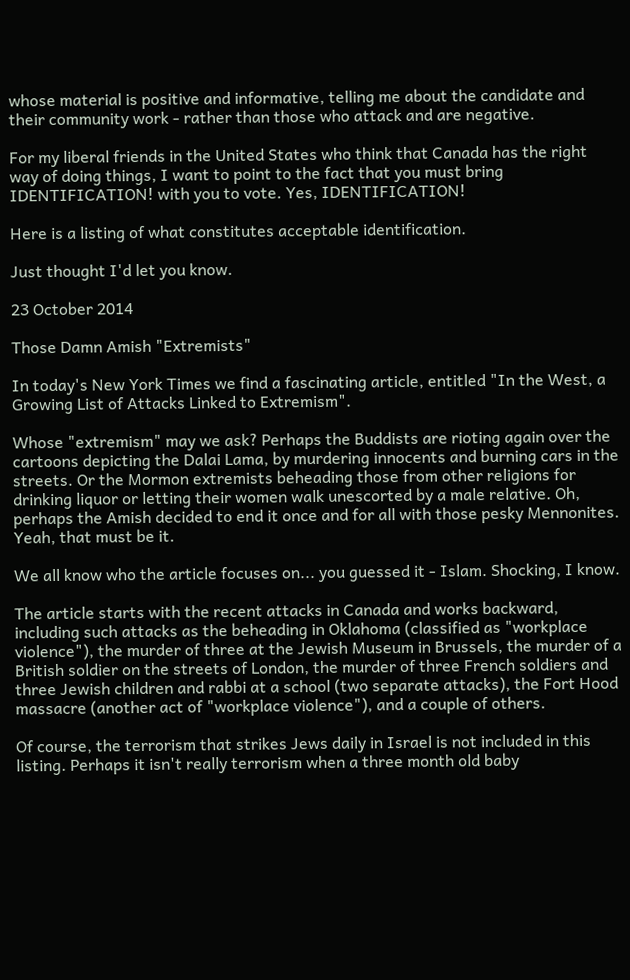whose material is positive and informative, telling me about the candidate and their community work - rather than those who attack and are negative.

For my liberal friends in the United States who think that Canada has the right way of doing things, I want to point to the fact that you must bring IDENTIFICATION! with you to vote. Yes, IDENTIFICATION!

Here is a listing of what constitutes acceptable identification.

Just thought I'd let you know.

23 October 2014

Those Damn Amish "Extremists"

In today's New York Times we find a fascinating article, entitled "In the West, a Growing List of Attacks Linked to Extremism".

Whose "extremism" may we ask? Perhaps the Buddists are rioting again over the cartoons depicting the Dalai Lama, by murdering innocents and burning cars in the streets. Or the Mormon extremists beheading those from other religions for drinking liquor or letting their women walk unescorted by a male relative. Oh, perhaps the Amish decided to end it once and for all with those pesky Mennonites. Yeah, that must be it.

We all know who the article focuses on... you guessed it - Islam. Shocking, I know.

The article starts with the recent attacks in Canada and works backward, including such attacks as the beheading in Oklahoma (classified as "workplace violence"), the murder of three at the Jewish Museum in Brussels, the murder of a British soldier on the streets of London, the murder of three French soldiers and three Jewish children and rabbi at a school (two separate attacks), the Fort Hood massacre (another act of "workplace violence"), and a couple of others.

Of course, the terrorism that strikes Jews daily in Israel is not included in this listing. Perhaps it isn't really terrorism when a three month old baby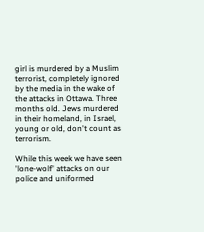girl is murdered by a Muslim terrorist, completely ignored by the media in the wake of the attacks in Ottawa. Three months old. Jews murdered in their homeland, in Israel, young or old, don't count as terrorism.

While this week we have seen 'lone-wolf' attacks on our police and uniformed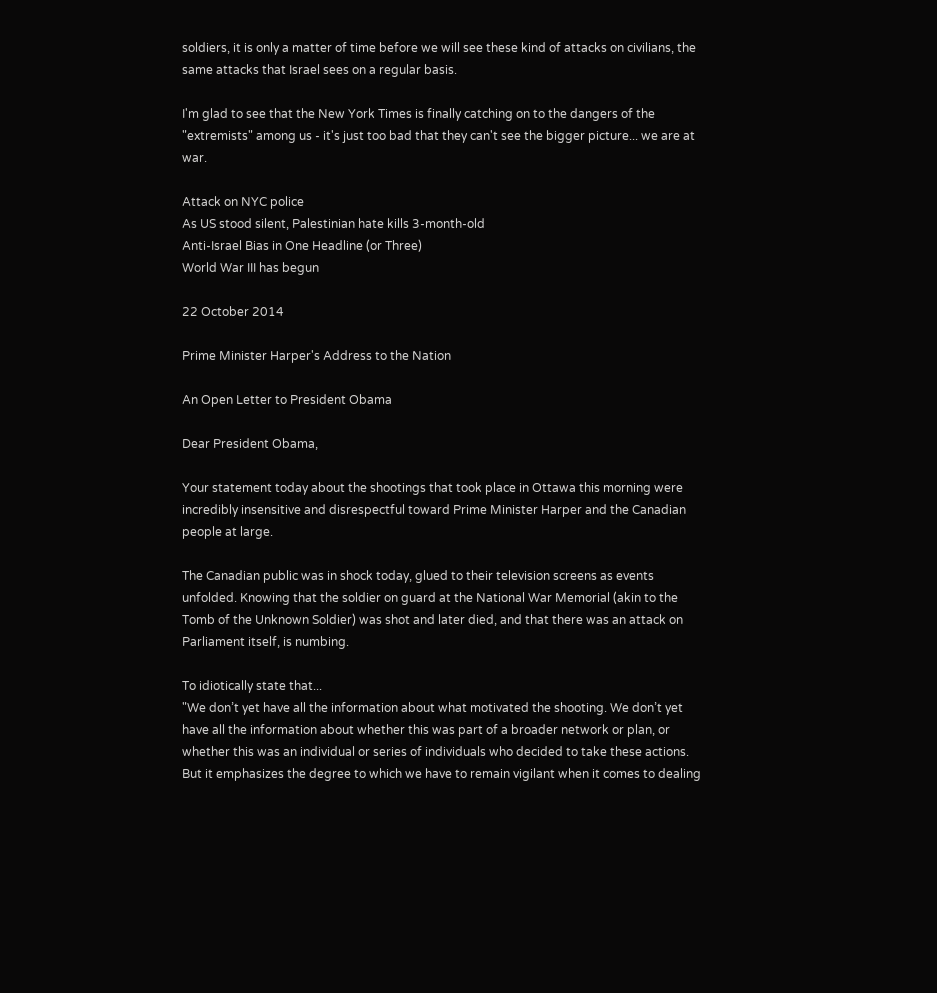soldiers, it is only a matter of time before we will see these kind of attacks on civilians, the same attacks that Israel sees on a regular basis.

I'm glad to see that the New York Times is finally catching on to the dangers of the "extremists" among us - it's just too bad that they can't see the bigger picture... we are at war.

Attack on NYC police
As US stood silent, Palestinian hate kills 3-month-old
Anti-Israel Bias in One Headline (or Three)
World War III has begun

22 October 2014

Prime Minister Harper's Address to the Nation

An Open Letter to President Obama

Dear President Obama,

Your statement today about the shootings that took place in Ottawa this morning were incredibly insensitive and disrespectful toward Prime Minister Harper and the Canadian people at large.

The Canadian public was in shock today, glued to their television screens as events unfolded. Knowing that the soldier on guard at the National War Memorial (akin to the Tomb of the Unknown Soldier) was shot and later died, and that there was an attack on Parliament itself, is numbing.

To idiotically state that...
"We don’t yet have all the information about what motivated the shooting. We don’t yet have all the information about whether this was part of a broader network or plan, or whether this was an individual or series of individuals who decided to take these actions. But it emphasizes the degree to which we have to remain vigilant when it comes to dealing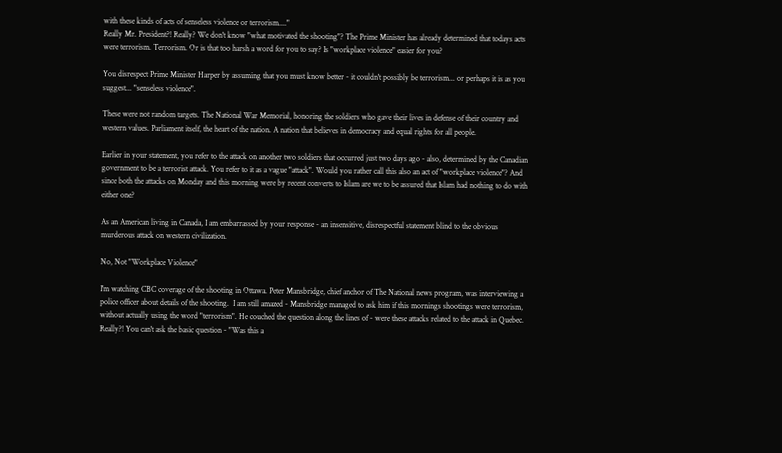with these kinds of acts of senseless violence or terrorism...."
Really Mr. President?! Really? We don't know "what motivated the shooting"? The Prime Minister has already determined that todays acts were terrorism. Terrorism. Or is that too harsh a word for you to say? Is "workplace violence" easier for you?

You disrespect Prime Minister Harper by assuming that you must know better - it couldn't possibly be terrorism... or perhaps it is as you suggest... "senseless violence".

These were not random targets. The National War Memorial, honoring the soldiers who gave their lives in defense of their country and western values. Parliament itself, the heart of the nation. A nation that believes in democracy and equal rights for all people.

Earlier in your statement, you refer to the attack on another two soldiers that occurred just two days ago - also, determined by the Canadian government to be a terrorist attack. You refer to it as a vague "attack". Would you rather call this also an act of "workplace violence"? And since both the attacks on Monday and this morning were by recent converts to Islam are we to be assured that Islam had nothing to do with either one?

As an American living in Canada, I am embarrassed by your response - an insensitive, disrespectful statement blind to the obvious murderous attack on western civilization.

No, Not "Workplace Violence"

I'm watching CBC coverage of the shooting in Ottawa. Peter Mansbridge, chief anchor of The National news program, was interviewing a police officer about details of the shooting.  I am still amazed - Mansbridge managed to ask him if this mornings shootings were terrorism, without actually using the word "terrorism". He couched the question along the lines of - were these attacks related to the attack in Quebec. Really?! You can't ask the basic question - "Was this a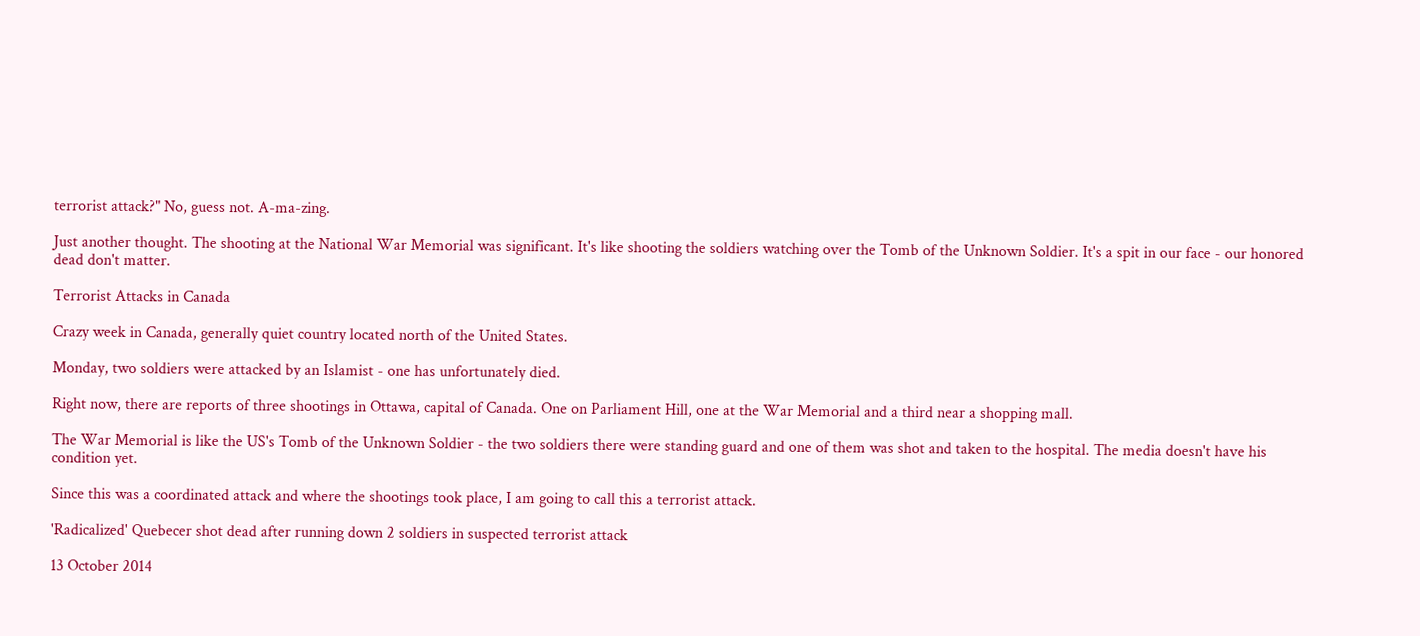terrorist attack?" No, guess not. A-ma-zing.

Just another thought. The shooting at the National War Memorial was significant. It's like shooting the soldiers watching over the Tomb of the Unknown Soldier. It's a spit in our face - our honored dead don't matter.

Terrorist Attacks in Canada

Crazy week in Canada, generally quiet country located north of the United States.

Monday, two soldiers were attacked by an Islamist - one has unfortunately died.

Right now, there are reports of three shootings in Ottawa, capital of Canada. One on Parliament Hill, one at the War Memorial and a third near a shopping mall.

The War Memorial is like the US's Tomb of the Unknown Soldier - the two soldiers there were standing guard and one of them was shot and taken to the hospital. The media doesn't have his condition yet.

Since this was a coordinated attack and where the shootings took place, I am going to call this a terrorist attack.

'Radicalized' Quebecer shot dead after running down 2 soldiers in suspected terrorist attack

13 October 2014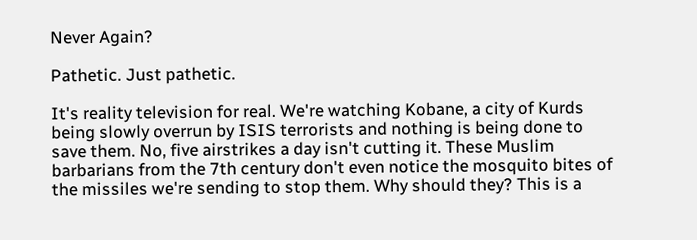Never Again?

Pathetic. Just pathetic.

It's reality television for real. We're watching Kobane, a city of Kurds being slowly overrun by ISIS terrorists and nothing is being done to save them. No, five airstrikes a day isn't cutting it. These Muslim barbarians from the 7th century don't even notice the mosquito bites of the missiles we're sending to stop them. Why should they? This is a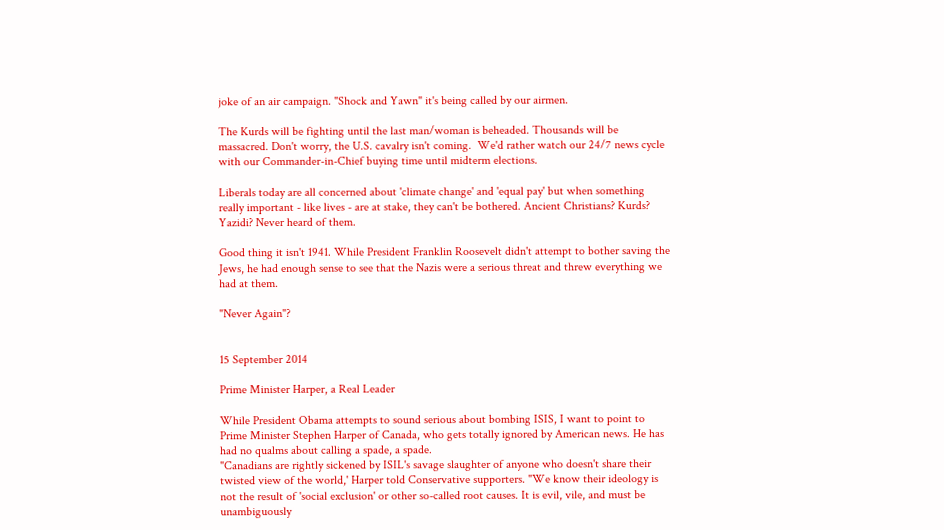joke of an air campaign. "Shock and Yawn" it's being called by our airmen.

The Kurds will be fighting until the last man/woman is beheaded. Thousands will be massacred. Don't worry, the U.S. cavalry isn't coming.  We'd rather watch our 24/7 news cycle with our Commander-in-Chief buying time until midterm elections.

Liberals today are all concerned about 'climate change' and 'equal pay' but when something really important - like lives - are at stake, they can't be bothered. Ancient Christians? Kurds? Yazidi? Never heard of them.

Good thing it isn't 1941. While President Franklin Roosevelt didn't attempt to bother saving the Jews, he had enough sense to see that the Nazis were a serious threat and threw everything we had at them.

"Never Again"?


15 September 2014

Prime Minister Harper, a Real Leader

While President Obama attempts to sound serious about bombing ISIS, I want to point to Prime Minister Stephen Harper of Canada, who gets totally ignored by American news. He has had no qualms about calling a spade, a spade.
"Canadians are rightly sickened by ISIL's savage slaughter of anyone who doesn't share their twisted view of the world,' Harper told Conservative supporters. "We know their ideology is not the result of 'social exclusion' or other so-called root causes. It is evil, vile, and must be unambiguously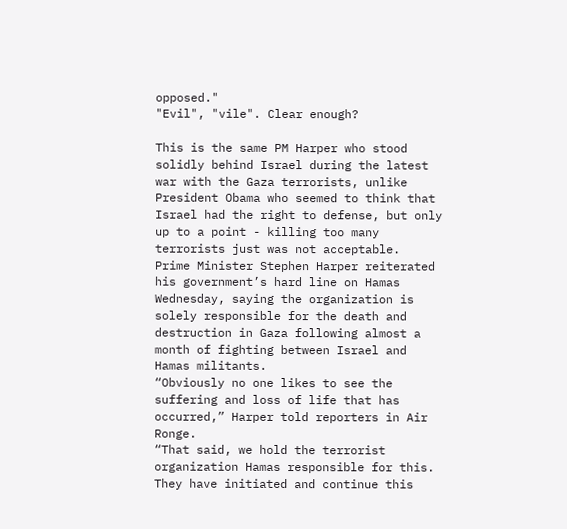opposed."
"Evil", "vile". Clear enough?

This is the same PM Harper who stood solidly behind Israel during the latest war with the Gaza terrorists, unlike President Obama who seemed to think that Israel had the right to defense, but only up to a point - killing too many terrorists just was not acceptable.
Prime Minister Stephen Harper reiterated his government’s hard line on Hamas Wednesday, saying the organization is solely responsible for the death and destruction in Gaza following almost a month of fighting between Israel and Hamas militants.
“Obviously no one likes to see the suffering and loss of life that has occurred,” Harper told reporters in Air Ronge.
“That said, we hold the terrorist organization Hamas responsible for this. They have initiated and continue this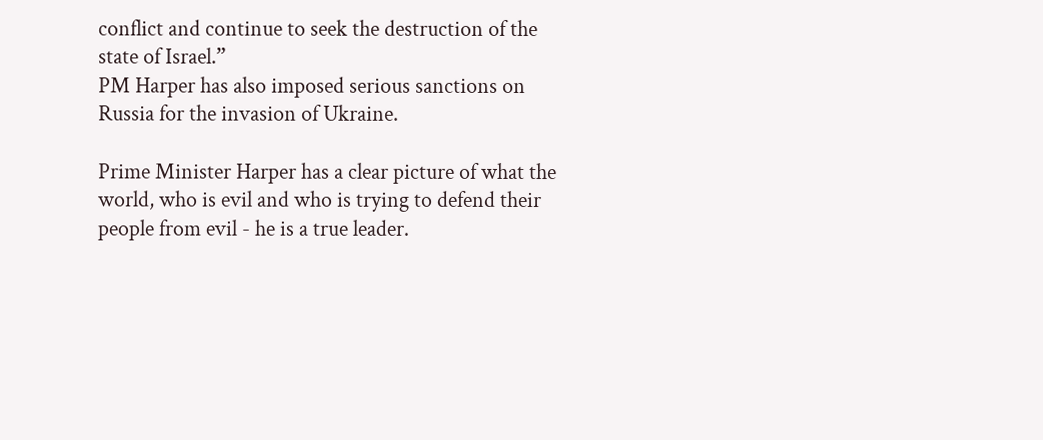conflict and continue to seek the destruction of the state of Israel.”
PM Harper has also imposed serious sanctions on Russia for the invasion of Ukraine.

Prime Minister Harper has a clear picture of what the world, who is evil and who is trying to defend their people from evil - he is a true leader.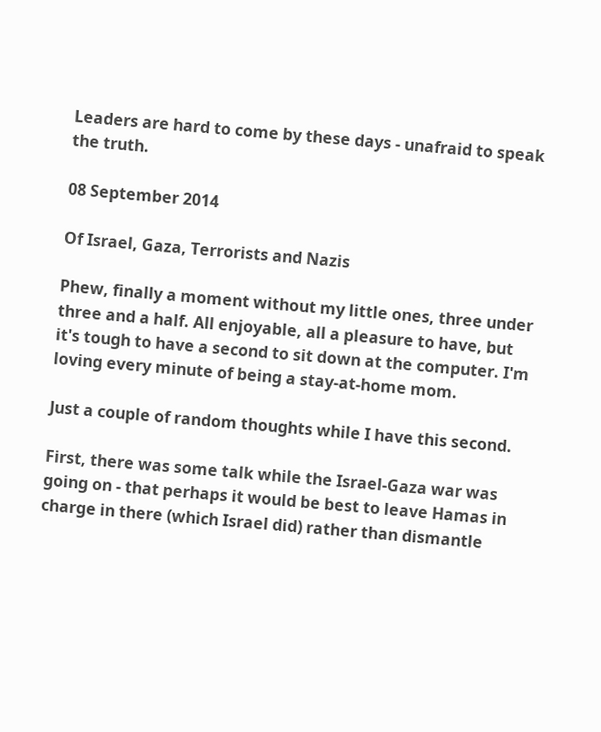Leaders are hard to come by these days - unafraid to speak the truth.

08 September 2014

Of Israel, Gaza, Terrorists and Nazis

Phew, finally a moment without my little ones, three under three and a half. All enjoyable, all a pleasure to have, but it's tough to have a second to sit down at the computer. I'm loving every minute of being a stay-at-home mom.

Just a couple of random thoughts while I have this second.

First, there was some talk while the Israel-Gaza war was going on - that perhaps it would be best to leave Hamas in charge in there (which Israel did) rather than dismantle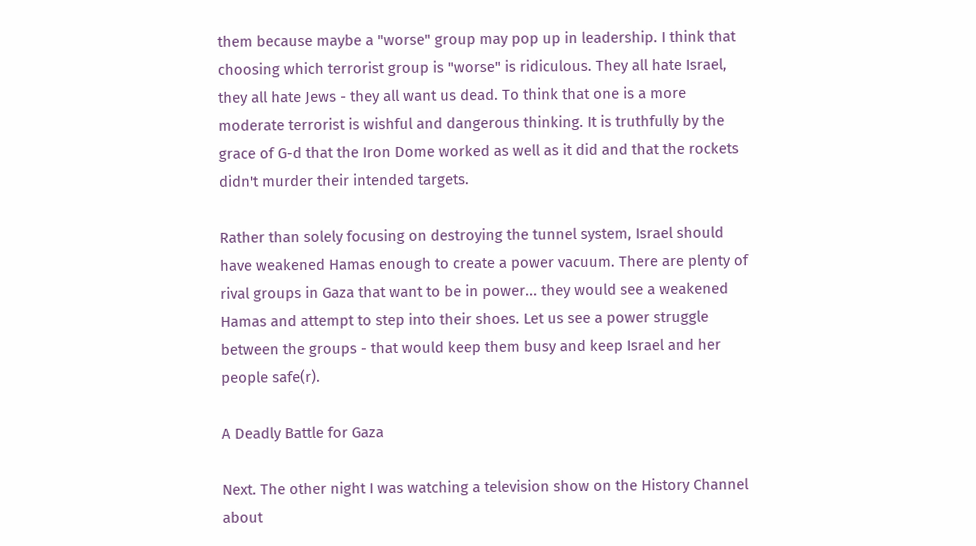them because maybe a "worse" group may pop up in leadership. I think that choosing which terrorist group is "worse" is ridiculous. They all hate Israel, they all hate Jews - they all want us dead. To think that one is a more moderate terrorist is wishful and dangerous thinking. It is truthfully by the grace of G-d that the Iron Dome worked as well as it did and that the rockets didn't murder their intended targets.

Rather than solely focusing on destroying the tunnel system, Israel should have weakened Hamas enough to create a power vacuum. There are plenty of rival groups in Gaza that want to be in power... they would see a weakened Hamas and attempt to step into their shoes. Let us see a power struggle between the groups - that would keep them busy and keep Israel and her people safe(r).

A Deadly Battle for Gaza

Next. The other night I was watching a television show on the History Channel about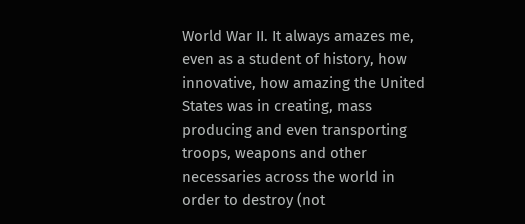World War II. It always amazes me, even as a student of history, how innovative, how amazing the United States was in creating, mass producing and even transporting troops, weapons and other necessaries across the world in order to destroy (not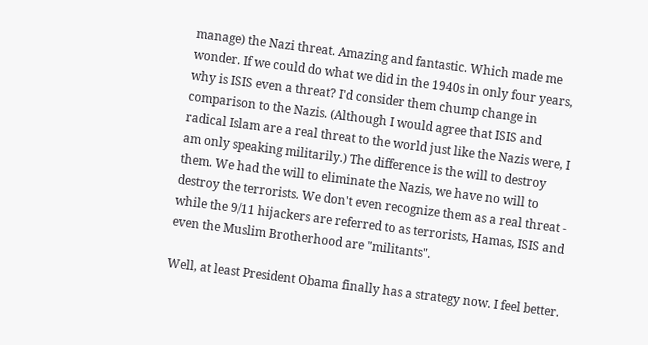manage) the Nazi threat. Amazing and fantastic. Which made me wonder. If we could do what we did in the 1940s in only four years, why is ISIS even a threat? I'd consider them chump change in comparison to the Nazis. (Although I would agree that ISIS and radical Islam are a real threat to the world just like the Nazis were, I am only speaking militarily.) The difference is the will to destroy them. We had the will to eliminate the Nazis, we have no will to destroy the terrorists. We don't even recognize them as a real threat - while the 9/11 hijackers are referred to as terrorists, Hamas, ISIS and even the Muslim Brotherhood are "militants".

Well, at least President Obama finally has a strategy now. I feel better.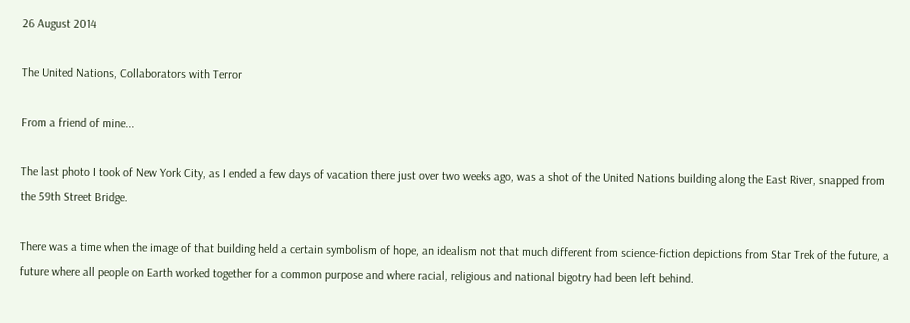26 August 2014

The United Nations, Collaborators with Terror

From a friend of mine...

The last photo I took of New York City, as I ended a few days of vacation there just over two weeks ago, was a shot of the United Nations building along the East River, snapped from the 59th Street Bridge.

There was a time when the image of that building held a certain symbolism of hope, an idealism not that much different from science-fiction depictions from Star Trek of the future, a future where all people on Earth worked together for a common purpose and where racial, religious and national bigotry had been left behind.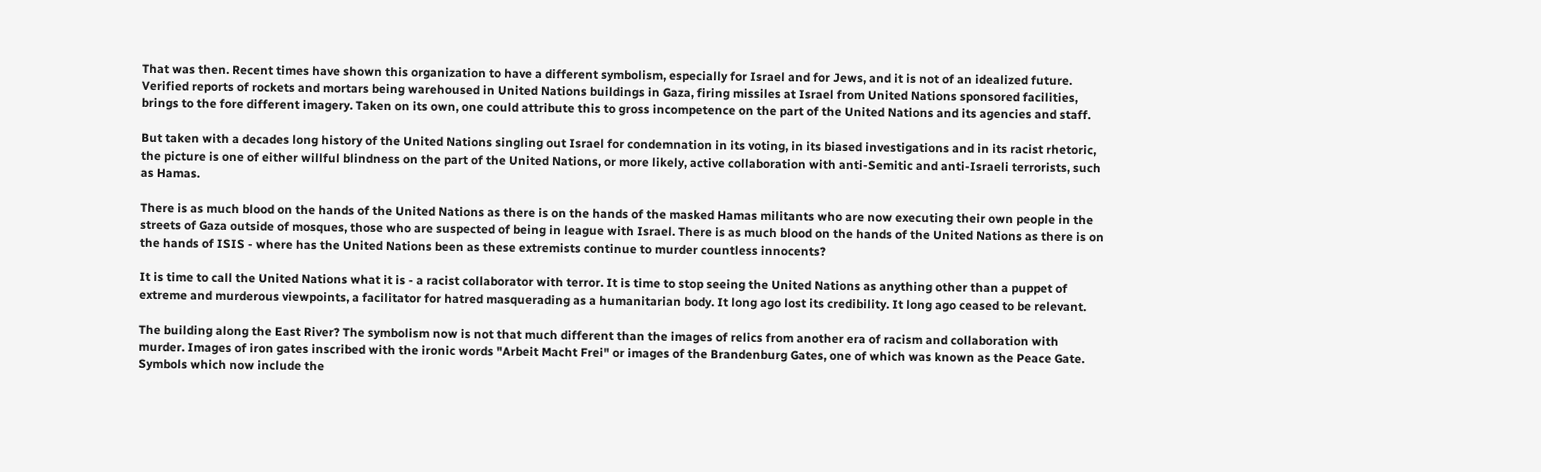That was then. Recent times have shown this organization to have a different symbolism, especially for Israel and for Jews, and it is not of an idealized future. Verified reports of rockets and mortars being warehoused in United Nations buildings in Gaza, firing missiles at Israel from United Nations sponsored facilities, brings to the fore different imagery. Taken on its own, one could attribute this to gross incompetence on the part of the United Nations and its agencies and staff.

But taken with a decades long history of the United Nations singling out Israel for condemnation in its voting, in its biased investigations and in its racist rhetoric, the picture is one of either willful blindness on the part of the United Nations, or more likely, active collaboration with anti-Semitic and anti-Israeli terrorists, such as Hamas.

There is as much blood on the hands of the United Nations as there is on the hands of the masked Hamas militants who are now executing their own people in the streets of Gaza outside of mosques, those who are suspected of being in league with Israel. There is as much blood on the hands of the United Nations as there is on the hands of ISIS - where has the United Nations been as these extremists continue to murder countless innocents?

It is time to call the United Nations what it is - a racist collaborator with terror. It is time to stop seeing the United Nations as anything other than a puppet of extreme and murderous viewpoints, a facilitator for hatred masquerading as a humanitarian body. It long ago lost its credibility. It long ago ceased to be relevant.

The building along the East River? The symbolism now is not that much different than the images of relics from another era of racism and collaboration with murder. Images of iron gates inscribed with the ironic words "Arbeit Macht Frei" or images of the Brandenburg Gates, one of which was known as the Peace Gate. Symbols which now include the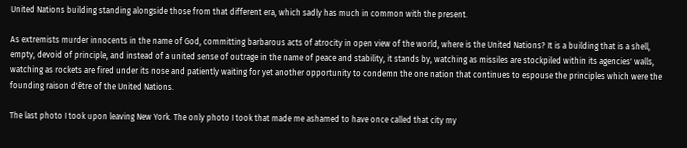United Nations building standing alongside those from that different era, which sadly has much in common with the present.

As extremists murder innocents in the name of God, committing barbarous acts of atrocity in open view of the world, where is the United Nations? It is a building that is a shell, empty, devoid of principle, and instead of a united sense of outrage in the name of peace and stability, it stands by, watching as missiles are stockpiled within its agencies' walls, watching as rockets are fired under its nose and patiently waiting for yet another opportunity to condemn the one nation that continues to espouse the principles which were the founding raison d'être of the United Nations.

The last photo I took upon leaving New York. The only photo I took that made me ashamed to have once called that city my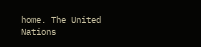home. The United Nations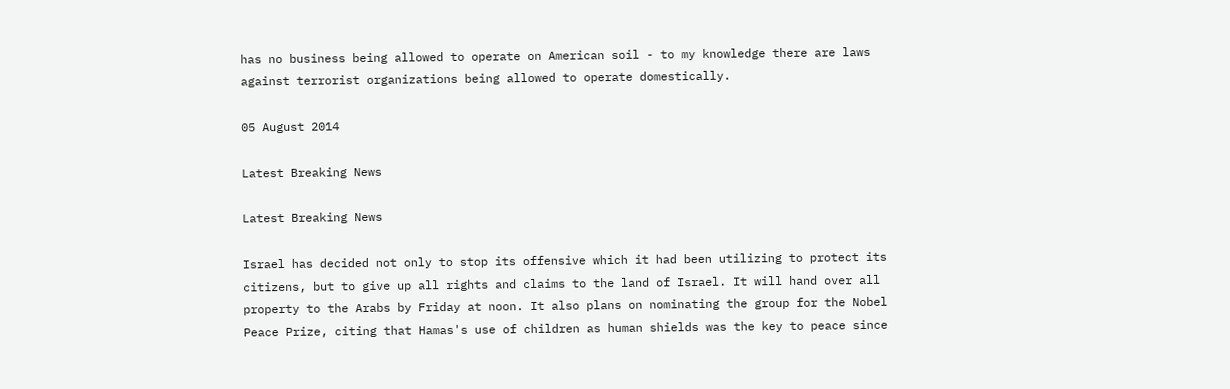has no business being allowed to operate on American soil - to my knowledge there are laws against terrorist organizations being allowed to operate domestically.

05 August 2014

Latest Breaking News

Latest Breaking News

Israel has decided not only to stop its offensive which it had been utilizing to protect its citizens, but to give up all rights and claims to the land of Israel. It will hand over all property to the Arabs by Friday at noon. It also plans on nominating the group for the Nobel Peace Prize, citing that Hamas's use of children as human shields was the key to peace since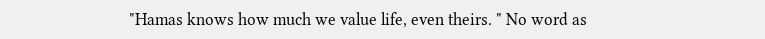"Hamas knows how much we value life, even theirs. " No word as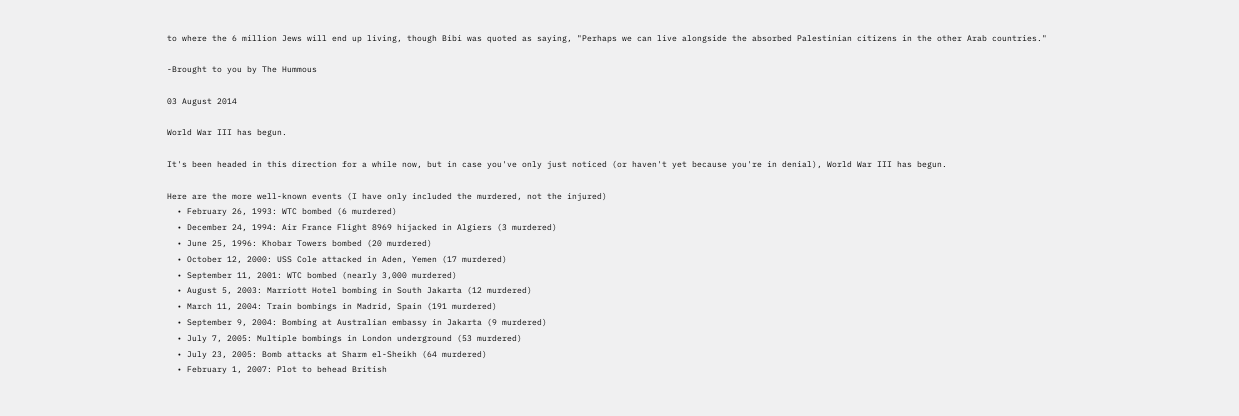to where the 6 million Jews will end up living, though Bibi was quoted as saying, "Perhaps we can live alongside the absorbed Palestinian citizens in the other Arab countries."

-Brought to you by The Hummous

03 August 2014

World War III has begun.

It's been headed in this direction for a while now, but in case you've only just noticed (or haven't yet because you're in denial), World War III has begun.

Here are the more well-known events (I have only included the murdered, not the injured)
  • February 26, 1993: WTC bombed (6 murdered)
  • December 24, 1994: Air France Flight 8969 hijacked in Algiers (3 murdered)
  • June 25, 1996: Khobar Towers bombed (20 murdered)
  • October 12, 2000: USS Cole attacked in Aden, Yemen (17 murdered)
  • September 11, 2001: WTC bombed (nearly 3,000 murdered)
  • August 5, 2003: Marriott Hotel bombing in South Jakarta (12 murdered)
  • March 11, 2004: Train bombings in Madrid, Spain (191 murdered)
  • September 9, 2004: Bombing at Australian embassy in Jakarta (9 murdered)
  • July 7, 2005: Multiple bombings in London underground (53 murdered)
  • July 23, 2005: Bomb attacks at Sharm el-Sheikh (64 murdered)
  • February 1, 2007: Plot to behead British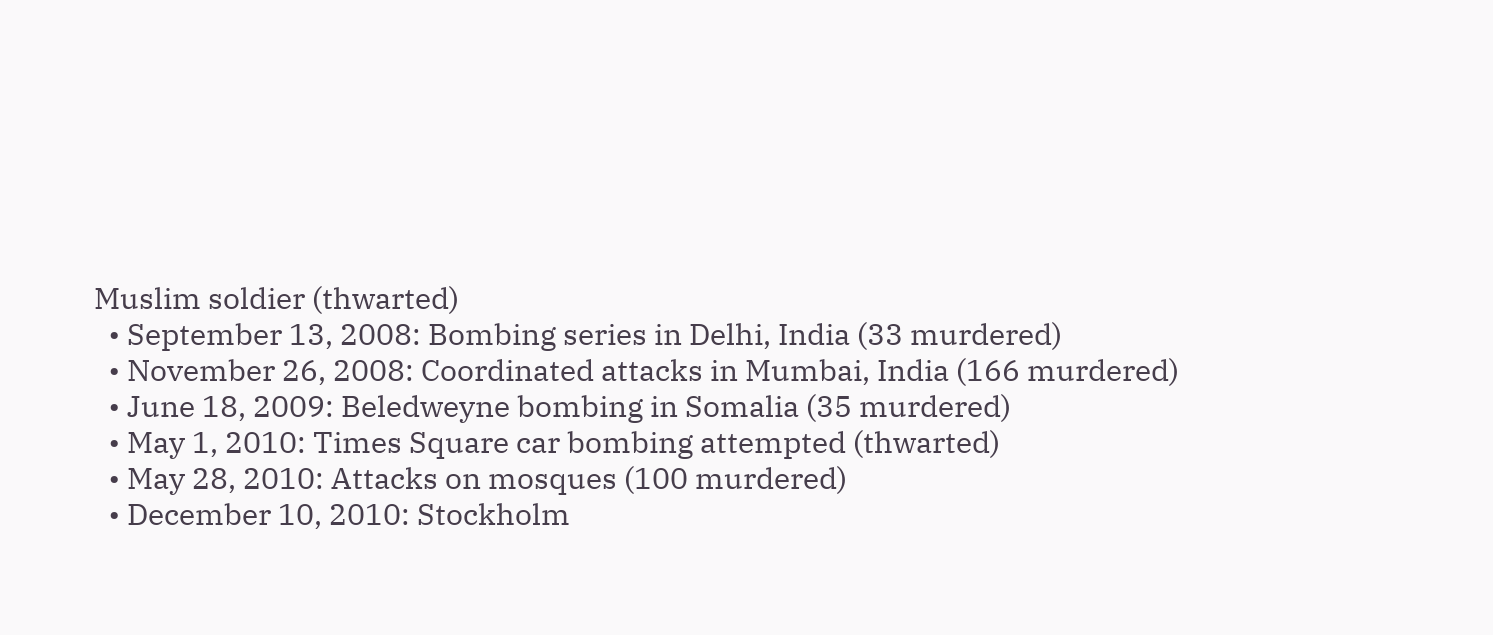Muslim soldier (thwarted)
  • September 13, 2008: Bombing series in Delhi, India (33 murdered)
  • November 26, 2008: Coordinated attacks in Mumbai, India (166 murdered)
  • June 18, 2009: Beledweyne bombing in Somalia (35 murdered)
  • May 1, 2010: Times Square car bombing attempted (thwarted)
  • May 28, 2010: Attacks on mosques (100 murdered)
  • December 10, 2010: Stockholm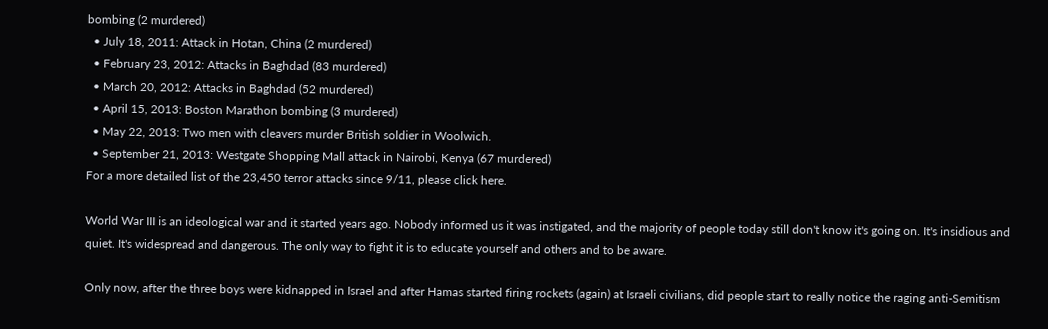bombing (2 murdered)
  • July 18, 2011: Attack in Hotan, China (2 murdered)
  • February 23, 2012: Attacks in Baghdad (83 murdered)
  • March 20, 2012: Attacks in Baghdad (52 murdered)
  • April 15, 2013: Boston Marathon bombing (3 murdered)
  • May 22, 2013: Two men with cleavers murder British soldier in Woolwich.
  • September 21, 2013: Westgate Shopping Mall attack in Nairobi, Kenya (67 murdered)
For a more detailed list of the 23,450 terror attacks since 9/11, please click here.

World War III is an ideological war and it started years ago. Nobody informed us it was instigated, and the majority of people today still don't know it's going on. It's insidious and quiet. It's widespread and dangerous. The only way to fight it is to educate yourself and others and to be aware.

Only now, after the three boys were kidnapped in Israel and after Hamas started firing rockets (again) at Israeli civilians, did people start to really notice the raging anti-Semitism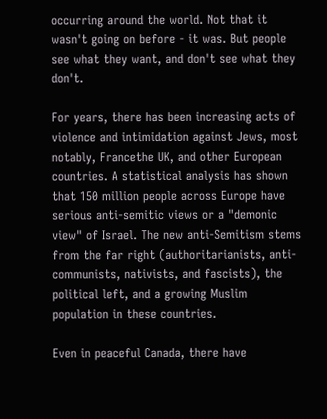occurring around the world. Not that it wasn't going on before - it was. But people see what they want, and don't see what they don't.

For years, there has been increasing acts of violence and intimidation against Jews, most notably, Francethe UK, and other European countries. A statistical analysis has shown that 150 million people across Europe have serious anti-semitic views or a "demonic view" of Israel. The new anti-Semitism stems from the far right (authoritarianists, anti-communists, nativists, and fascists), the political left, and a growing Muslim population in these countries.

Even in peaceful Canada, there have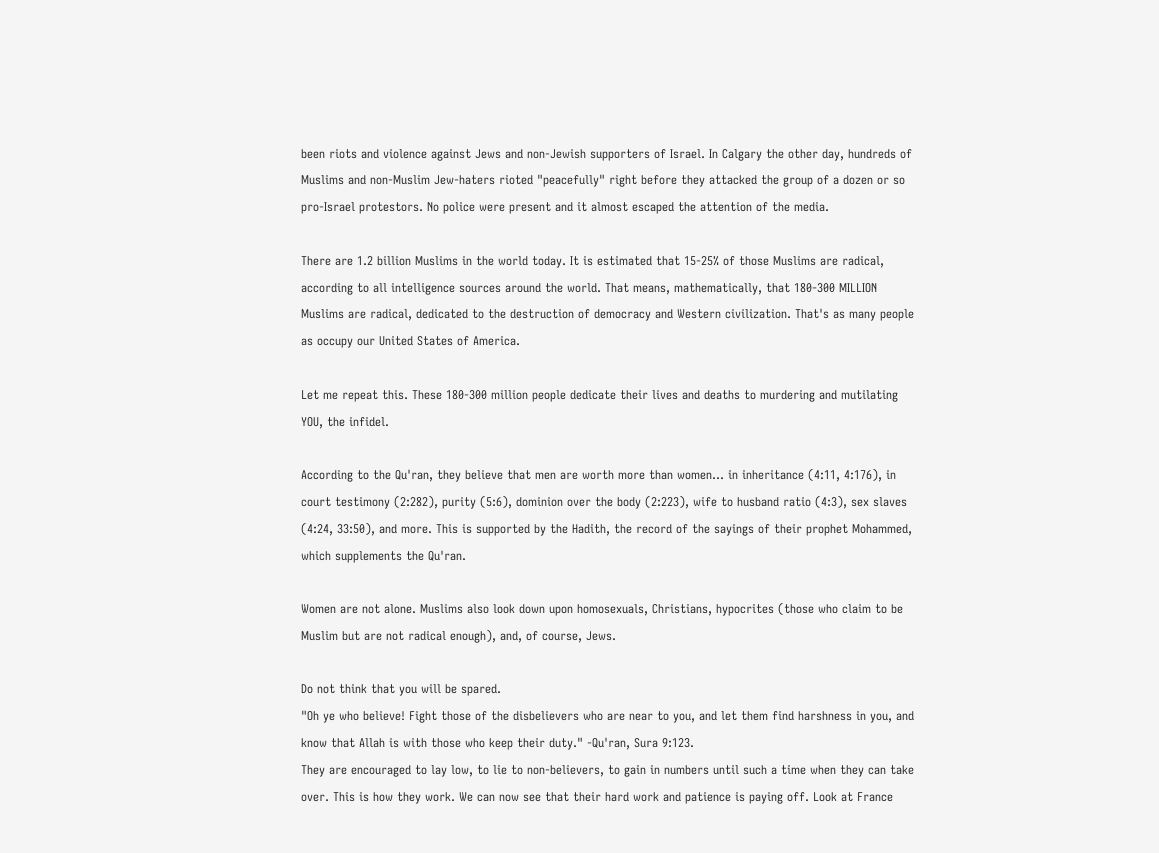been riots and violence against Jews and non-Jewish supporters of Israel. In Calgary the other day, hundreds of Muslims and non-Muslim Jew-haters rioted "peacefully" right before they attacked the group of a dozen or so pro-Israel protestors. No police were present and it almost escaped the attention of the media.

There are 1.2 billion Muslims in the world today. It is estimated that 15-25% of those Muslims are radical, according to all intelligence sources around the world. That means, mathematically, that 180-300 MILLION Muslims are radical, dedicated to the destruction of democracy and Western civilization. That's as many people as occupy our United States of America.

Let me repeat this. These 180-300 million people dedicate their lives and deaths to murdering and mutilating YOU, the infidel.

According to the Qu'ran, they believe that men are worth more than women... in inheritance (4:11, 4:176), in court testimony (2:282), purity (5:6), dominion over the body (2:223), wife to husband ratio (4:3), sex slaves (4:24, 33:50), and more. This is supported by the Hadith, the record of the sayings of their prophet Mohammed, which supplements the Qu'ran.

Women are not alone. Muslims also look down upon homosexuals, Christians, hypocrites (those who claim to be Muslim but are not radical enough), and, of course, Jews.

Do not think that you will be spared.
"Oh ye who believe! Fight those of the disbelievers who are near to you, and let them find harshness in you, and know that Allah is with those who keep their duty." -Qu'ran, Sura 9:123.
They are encouraged to lay low, to lie to non-believers, to gain in numbers until such a time when they can take over. This is how they work. We can now see that their hard work and patience is paying off. Look at France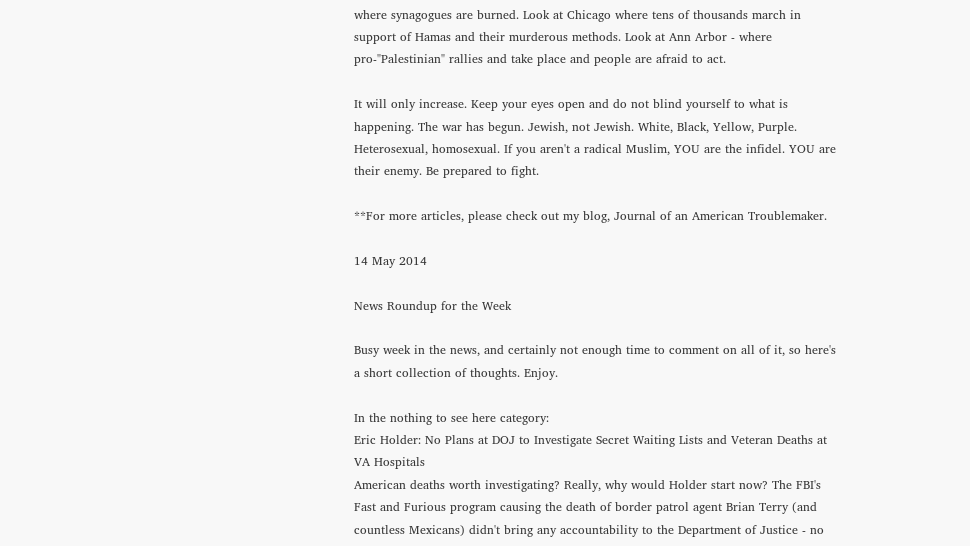where synagogues are burned. Look at Chicago where tens of thousands march in support of Hamas and their murderous methods. Look at Ann Arbor - where pro-"Palestinian" rallies and take place and people are afraid to act.

It will only increase. Keep your eyes open and do not blind yourself to what is happening. The war has begun. Jewish, not Jewish. White, Black, Yellow, Purple. Heterosexual, homosexual. If you aren't a radical Muslim, YOU are the infidel. YOU are their enemy. Be prepared to fight.

**For more articles, please check out my blog, Journal of an American Troublemaker.

14 May 2014

News Roundup for the Week

Busy week in the news, and certainly not enough time to comment on all of it, so here's a short collection of thoughts. Enjoy.

In the nothing to see here category:
Eric Holder: No Plans at DOJ to Investigate Secret Waiting Lists and Veteran Deaths at VA Hospitals
American deaths worth investigating? Really, why would Holder start now? The FBI's Fast and Furious program causing the death of border patrol agent Brian Terry (and countless Mexicans) didn't bring any accountability to the Department of Justice - no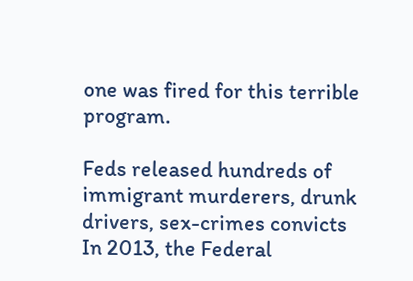one was fired for this terrible program.

Feds released hundreds of immigrant murderers, drunk drivers, sex-crimes convicts
In 2013, the Federal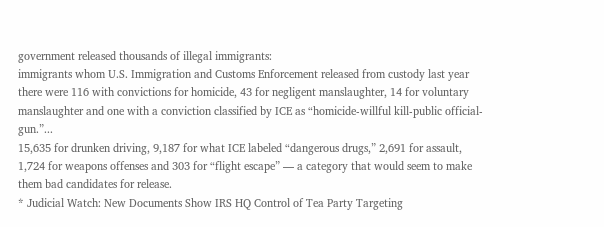government released thousands of illegal immigrants:
immigrants whom U.S. Immigration and Customs Enforcement released from custody last year there were 116 with convictions for homicide, 43 for negligent manslaughter, 14 for voluntary manslaughter and one with a conviction classified by ICE as “homicide-willful kill-public official-gun.”...
15,635 for drunken driving, 9,187 for what ICE labeled “dangerous drugs,” 2,691 for assault, 1,724 for weapons offenses and 303 for “flight escape” — a category that would seem to make them bad candidates for release.
* Judicial Watch: New Documents Show IRS HQ Control of Tea Party Targeting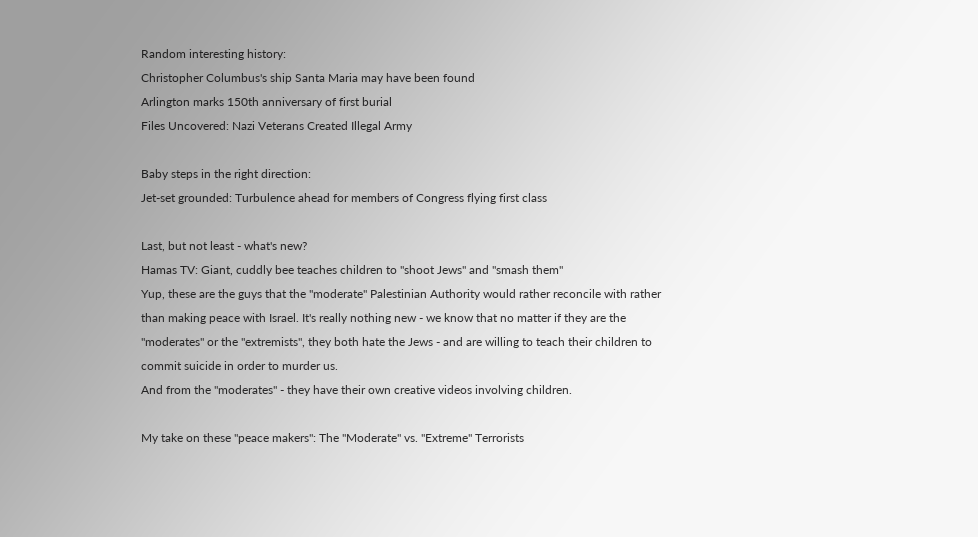Random interesting history:
Christopher Columbus's ship Santa Maria may have been found
Arlington marks 150th anniversary of first burial
Files Uncovered: Nazi Veterans Created Illegal Army

Baby steps in the right direction:
Jet-set grounded: Turbulence ahead for members of Congress flying first class

Last, but not least - what's new?
Hamas TV: Giant, cuddly bee teaches children to "shoot Jews" and "smash them"
Yup, these are the guys that the "moderate" Palestinian Authority would rather reconcile with rather than making peace with Israel. It's really nothing new - we know that no matter if they are the "moderates" or the "extremists", they both hate the Jews - and are willing to teach their children to commit suicide in order to murder us.
And from the "moderates" - they have their own creative videos involving children.

My take on these "peace makers": The "Moderate" vs. "Extreme" Terrorists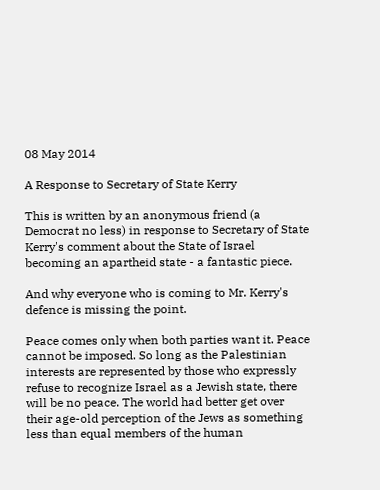08 May 2014

A Response to Secretary of State Kerry

This is written by an anonymous friend (a Democrat no less) in response to Secretary of State Kerry's comment about the State of Israel becoming an apartheid state - a fantastic piece.

And why everyone who is coming to Mr. Kerry's defence is missing the point.

Peace comes only when both parties want it. Peace cannot be imposed. So long as the Palestinian interests are represented by those who expressly refuse to recognize Israel as a Jewish state, there will be no peace. The world had better get over their age-old perception of the Jews as something less than equal members of the human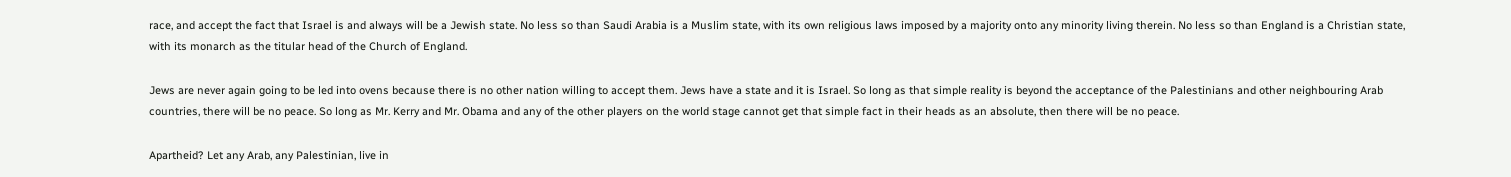race, and accept the fact that Israel is and always will be a Jewish state. No less so than Saudi Arabia is a Muslim state, with its own religious laws imposed by a majority onto any minority living therein. No less so than England is a Christian state, with its monarch as the titular head of the Church of England.

Jews are never again going to be led into ovens because there is no other nation willing to accept them. Jews have a state and it is Israel. So long as that simple reality is beyond the acceptance of the Palestinians and other neighbouring Arab countries, there will be no peace. So long as Mr. Kerry and Mr. Obama and any of the other players on the world stage cannot get that simple fact in their heads as an absolute, then there will be no peace.

Apartheid? Let any Arab, any Palestinian, live in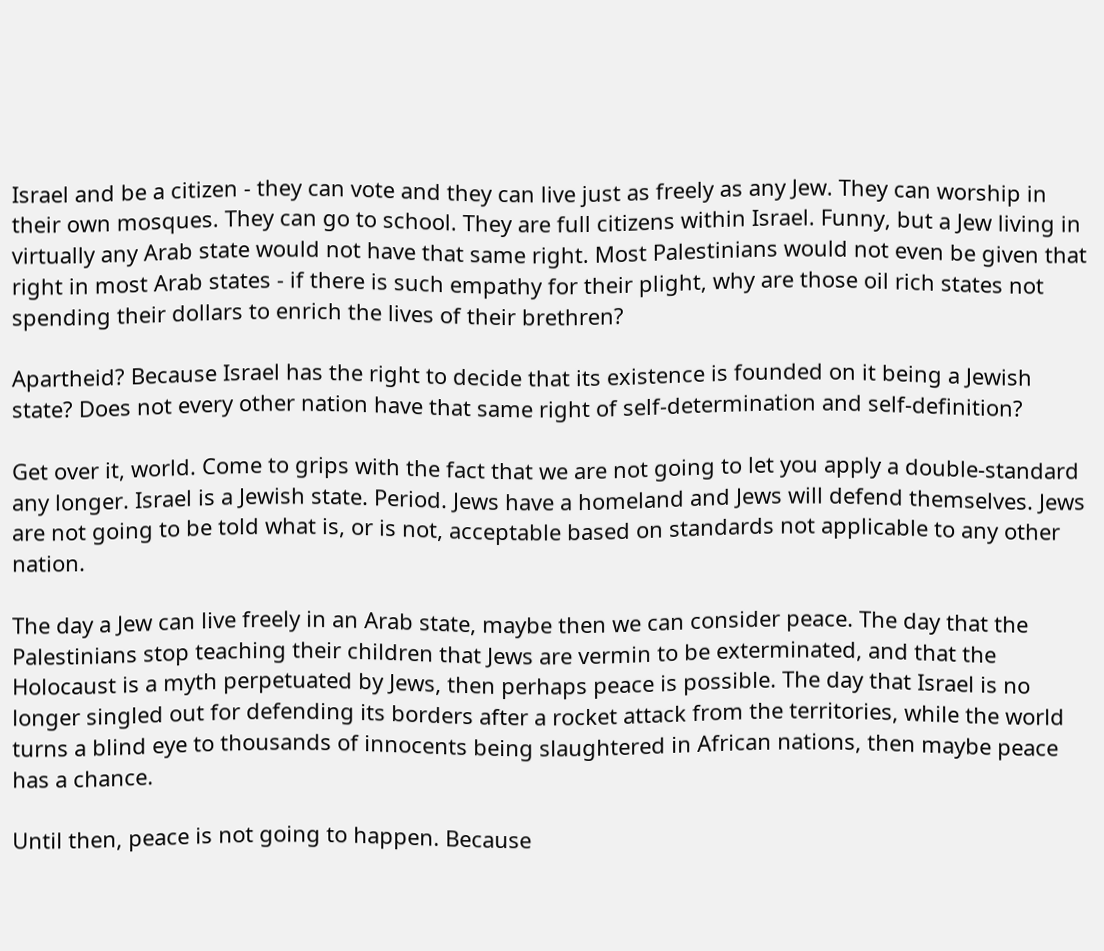Israel and be a citizen - they can vote and they can live just as freely as any Jew. They can worship in their own mosques. They can go to school. They are full citizens within Israel. Funny, but a Jew living in virtually any Arab state would not have that same right. Most Palestinians would not even be given that right in most Arab states - if there is such empathy for their plight, why are those oil rich states not spending their dollars to enrich the lives of their brethren?

Apartheid? Because Israel has the right to decide that its existence is founded on it being a Jewish state? Does not every other nation have that same right of self-determination and self-definition?

Get over it, world. Come to grips with the fact that we are not going to let you apply a double-standard any longer. Israel is a Jewish state. Period. Jews have a homeland and Jews will defend themselves. Jews are not going to be told what is, or is not, acceptable based on standards not applicable to any other nation.

The day a Jew can live freely in an Arab state, maybe then we can consider peace. The day that the Palestinians stop teaching their children that Jews are vermin to be exterminated, and that the Holocaust is a myth perpetuated by Jews, then perhaps peace is possible. The day that Israel is no longer singled out for defending its borders after a rocket attack from the territories, while the world turns a blind eye to thousands of innocents being slaughtered in African nations, then maybe peace has a chance.

Until then, peace is not going to happen. Because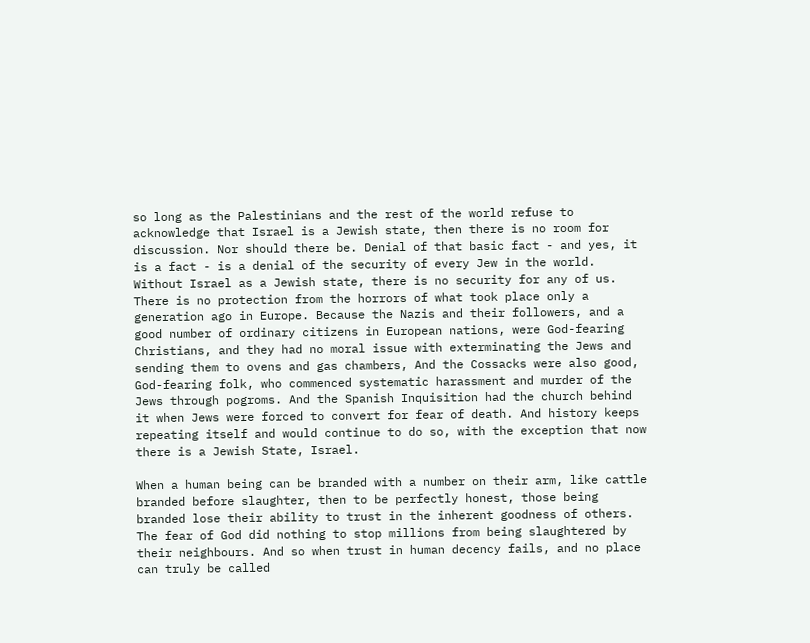so long as the Palestinians and the rest of the world refuse to acknowledge that Israel is a Jewish state, then there is no room for discussion. Nor should there be. Denial of that basic fact - and yes, it is a fact - is a denial of the security of every Jew in the world. Without Israel as a Jewish state, there is no security for any of us. There is no protection from the horrors of what took place only a generation ago in Europe. Because the Nazis and their followers, and a good number of ordinary citizens in European nations, were God-fearing Christians, and they had no moral issue with exterminating the Jews and sending them to ovens and gas chambers, And the Cossacks were also good, God-fearing folk, who commenced systematic harassment and murder of the Jews through pogroms. And the Spanish Inquisition had the church behind it when Jews were forced to convert for fear of death. And history keeps repeating itself and would continue to do so, with the exception that now there is a Jewish State, Israel.

When a human being can be branded with a number on their arm, like cattle branded before slaughter, then to be perfectly honest, those being branded lose their ability to trust in the inherent goodness of others. The fear of God did nothing to stop millions from being slaughtered by their neighbours. And so when trust in human decency fails, and no place can truly be called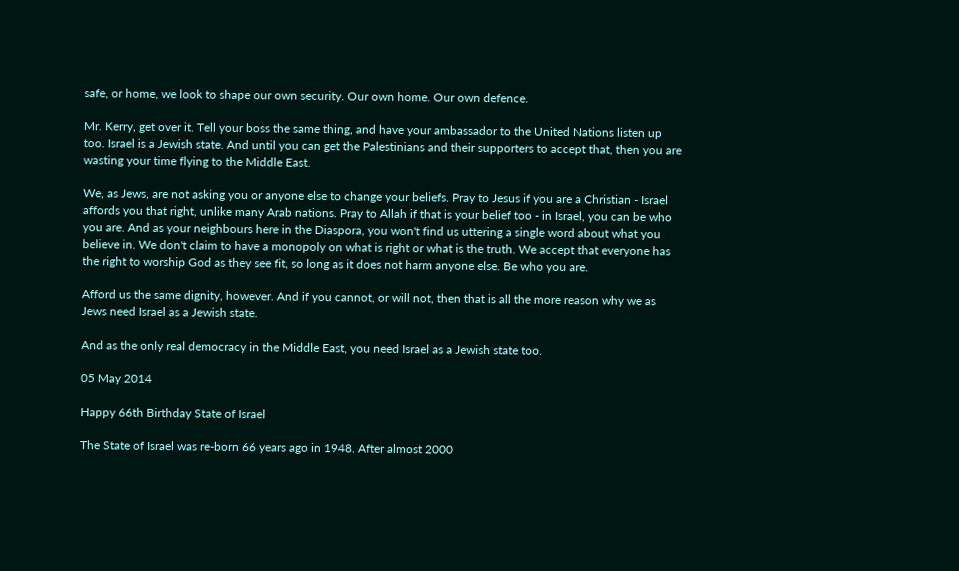safe, or home, we look to shape our own security. Our own home. Our own defence.

Mr. Kerry, get over it. Tell your boss the same thing, and have your ambassador to the United Nations listen up too. Israel is a Jewish state. And until you can get the Palestinians and their supporters to accept that, then you are wasting your time flying to the Middle East.

We, as Jews, are not asking you or anyone else to change your beliefs. Pray to Jesus if you are a Christian - Israel affords you that right, unlike many Arab nations. Pray to Allah if that is your belief too - in Israel, you can be who you are. And as your neighbours here in the Diaspora, you won't find us uttering a single word about what you believe in. We don't claim to have a monopoly on what is right or what is the truth. We accept that everyone has the right to worship God as they see fit, so long as it does not harm anyone else. Be who you are.

Afford us the same dignity, however. And if you cannot, or will not, then that is all the more reason why we as Jews need Israel as a Jewish state.

And as the only real democracy in the Middle East, you need Israel as a Jewish state too.

05 May 2014

Happy 66th Birthday State of Israel

The State of Israel was re-born 66 years ago in 1948. After almost 2000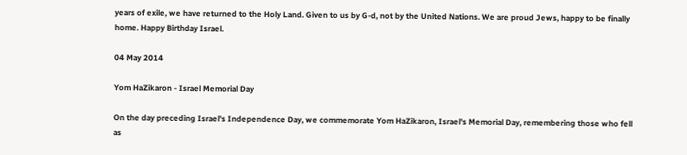years of exile, we have returned to the Holy Land. Given to us by G-d, not by the United Nations. We are proud Jews, happy to be finally home. Happy Birthday Israel.

04 May 2014

Yom HaZikaron - Israel Memorial Day

On the day preceding Israel's Independence Day, we commemorate Yom HaZikaron, Israel's Memorial Day, remembering those who fell as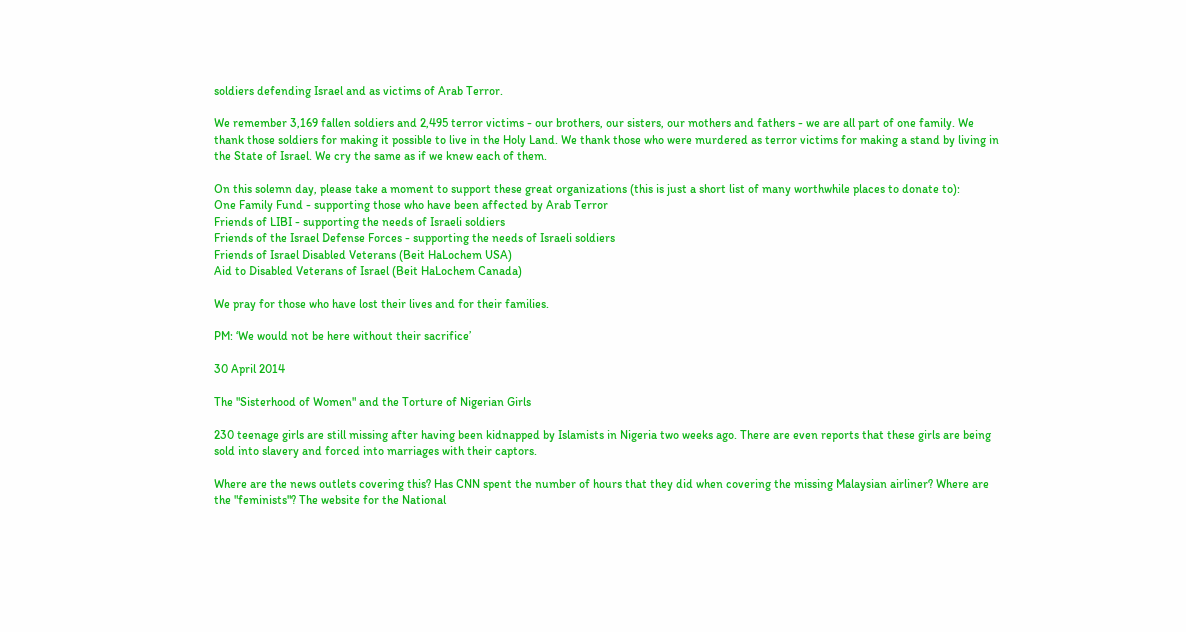soldiers defending Israel and as victims of Arab Terror.

We remember 3,169 fallen soldiers and 2,495 terror victims - our brothers, our sisters, our mothers and fathers - we are all part of one family. We thank those soldiers for making it possible to live in the Holy Land. We thank those who were murdered as terror victims for making a stand by living in the State of Israel. We cry the same as if we knew each of them.

On this solemn day, please take a moment to support these great organizations (this is just a short list of many worthwhile places to donate to):
One Family Fund - supporting those who have been affected by Arab Terror
Friends of LIBI - supporting the needs of Israeli soldiers
Friends of the Israel Defense Forces - supporting the needs of Israeli soldiers
Friends of Israel Disabled Veterans (Beit HaLochem USA)
Aid to Disabled Veterans of Israel (Beit HaLochem Canada)

We pray for those who have lost their lives and for their families.

PM: ‘We would not be here without their sacrifice’

30 April 2014

The "Sisterhood of Women" and the Torture of Nigerian Girls

230 teenage girls are still missing after having been kidnapped by Islamists in Nigeria two weeks ago. There are even reports that these girls are being sold into slavery and forced into marriages with their captors.

Where are the news outlets covering this? Has CNN spent the number of hours that they did when covering the missing Malaysian airliner? Where are the "feminists"? The website for the National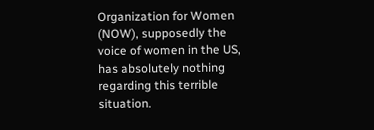Organization for Women (NOW), supposedly the voice of women in the US, has absolutely nothing regarding this terrible situation.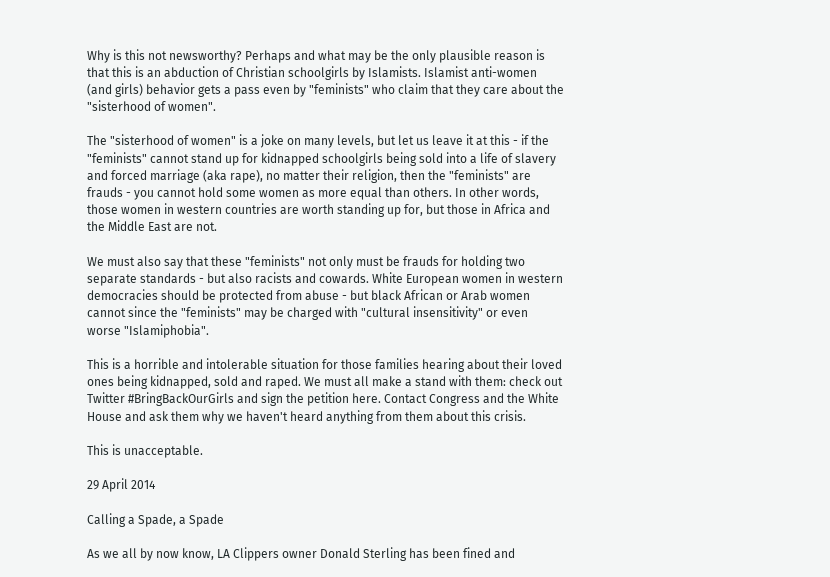Why is this not newsworthy? Perhaps and what may be the only plausible reason is that this is an abduction of Christian schoolgirls by Islamists. Islamist anti-women (and girls) behavior gets a pass even by "feminists" who claim that they care about the "sisterhood of women".

The "sisterhood of women" is a joke on many levels, but let us leave it at this - if the "feminists" cannot stand up for kidnapped schoolgirls being sold into a life of slavery and forced marriage (aka rape), no matter their religion, then the "feminists" are frauds - you cannot hold some women as more equal than others. In other words, those women in western countries are worth standing up for, but those in Africa and the Middle East are not.

We must also say that these "feminists" not only must be frauds for holding two separate standards - but also racists and cowards. White European women in western democracies should be protected from abuse - but black African or Arab women cannot since the "feminists" may be charged with "cultural insensitivity" or even worse "Islamiphobia".

This is a horrible and intolerable situation for those families hearing about their loved ones being kidnapped, sold and raped. We must all make a stand with them: check out Twitter #BringBackOurGirls and sign the petition here. Contact Congress and the White House and ask them why we haven't heard anything from them about this crisis.

This is unacceptable.

29 April 2014

Calling a Spade, a Spade

As we all by now know, LA Clippers owner Donald Sterling has been fined and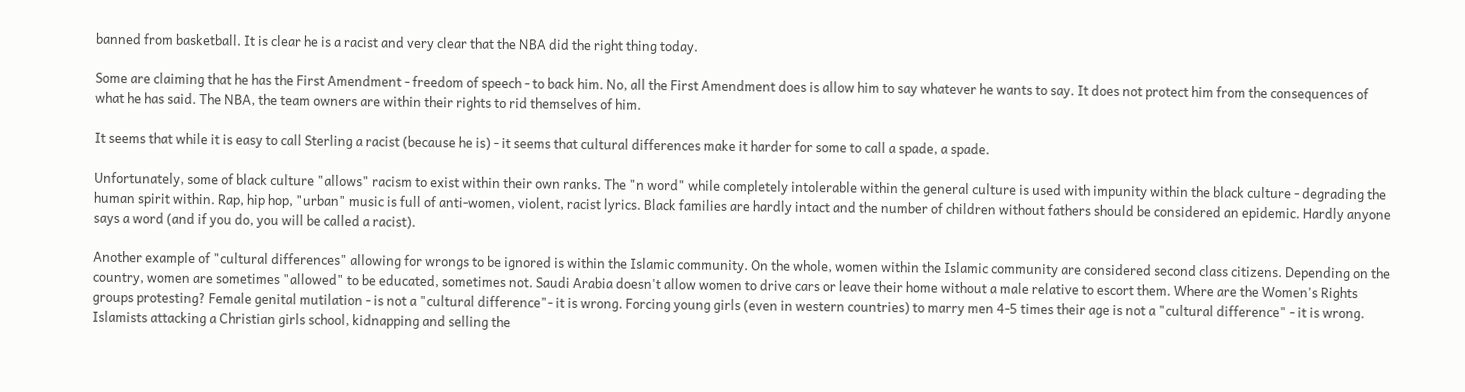banned from basketball. It is clear he is a racist and very clear that the NBA did the right thing today.

Some are claiming that he has the First Amendment - freedom of speech - to back him. No, all the First Amendment does is allow him to say whatever he wants to say. It does not protect him from the consequences of what he has said. The NBA, the team owners are within their rights to rid themselves of him.

It seems that while it is easy to call Sterling a racist (because he is) - it seems that cultural differences make it harder for some to call a spade, a spade.

Unfortunately, some of black culture "allows" racism to exist within their own ranks. The "n word" while completely intolerable within the general culture is used with impunity within the black culture - degrading the human spirit within. Rap, hip hop, "urban" music is full of anti-women, violent, racist lyrics. Black families are hardly intact and the number of children without fathers should be considered an epidemic. Hardly anyone says a word (and if you do, you will be called a racist).

Another example of "cultural differences" allowing for wrongs to be ignored is within the Islamic community. On the whole, women within the Islamic community are considered second class citizens. Depending on the country, women are sometimes "allowed" to be educated, sometimes not. Saudi Arabia doesn't allow women to drive cars or leave their home without a male relative to escort them. Where are the Women's Rights groups protesting? Female genital mutilation - is not a "cultural difference"- it is wrong. Forcing young girls (even in western countries) to marry men 4-5 times their age is not a "cultural difference" - it is wrong. Islamists attacking a Christian girls school, kidnapping and selling the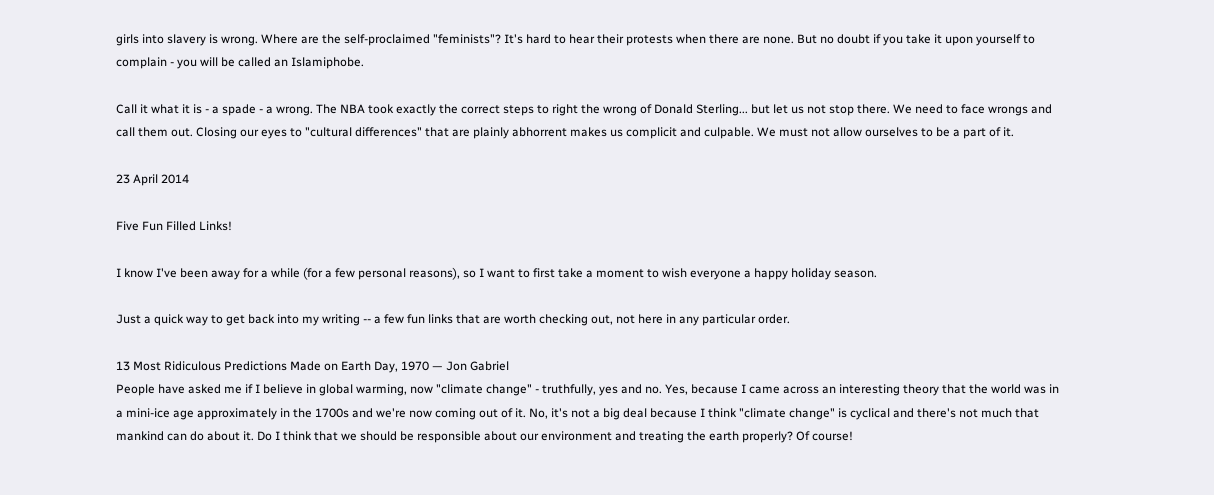girls into slavery is wrong. Where are the self-proclaimed "feminists"? It's hard to hear their protests when there are none. But no doubt if you take it upon yourself to complain - you will be called an Islamiphobe.

Call it what it is - a spade - a wrong. The NBA took exactly the correct steps to right the wrong of Donald Sterling... but let us not stop there. We need to face wrongs and call them out. Closing our eyes to "cultural differences" that are plainly abhorrent makes us complicit and culpable. We must not allow ourselves to be a part of it.

23 April 2014

Five Fun Filled Links!

I know I've been away for a while (for a few personal reasons), so I want to first take a moment to wish everyone a happy holiday season.

Just a quick way to get back into my writing -- a few fun links that are worth checking out, not here in any particular order.

13 Most Ridiculous Predictions Made on Earth Day, 1970 — Jon Gabriel
People have asked me if I believe in global warming, now "climate change" - truthfully, yes and no. Yes, because I came across an interesting theory that the world was in a mini-ice age approximately in the 1700s and we're now coming out of it. No, it's not a big deal because I think "climate change" is cyclical and there's not much that mankind can do about it. Do I think that we should be responsible about our environment and treating the earth properly? Of course!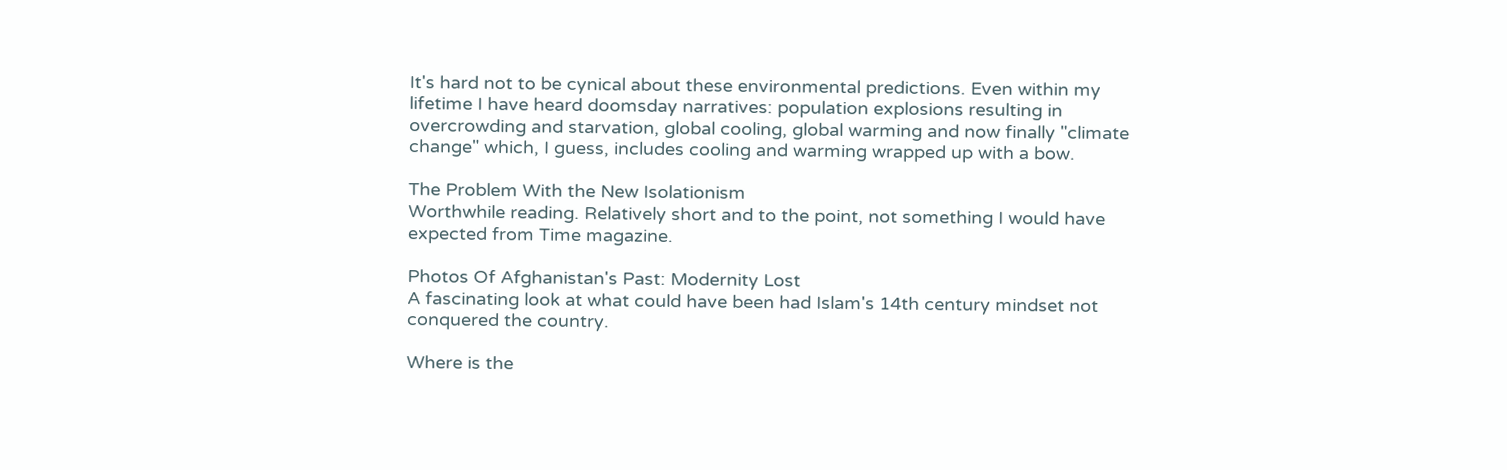It's hard not to be cynical about these environmental predictions. Even within my lifetime I have heard doomsday narratives: population explosions resulting in overcrowding and starvation, global cooling, global warming and now finally "climate change" which, I guess, includes cooling and warming wrapped up with a bow.

The Problem With the New Isolationism
Worthwhile reading. Relatively short and to the point, not something I would have expected from Time magazine.

Photos Of Afghanistan's Past: Modernity Lost
A fascinating look at what could have been had Islam's 14th century mindset not conquered the country.

Where is the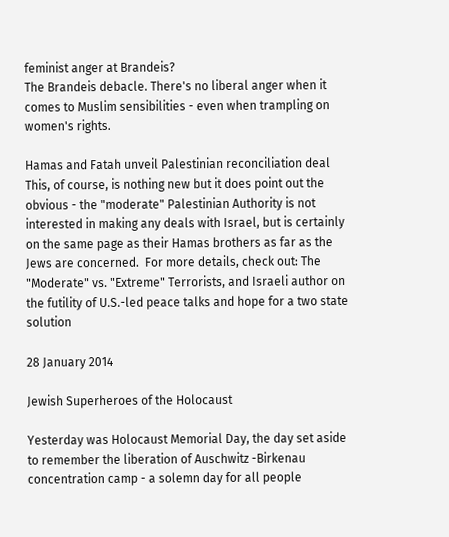feminist anger at Brandeis?
The Brandeis debacle. There's no liberal anger when it comes to Muslim sensibilities - even when trampling on women's rights.

Hamas and Fatah unveil Palestinian reconciliation deal
This, of course, is nothing new but it does point out the obvious - the "moderate" Palestinian Authority is not interested in making any deals with Israel, but is certainly on the same page as their Hamas brothers as far as the Jews are concerned.  For more details, check out: The "Moderate" vs. "Extreme" Terrorists, and Israeli author on the futility of U.S.-led peace talks and hope for a two state solution

28 January 2014

Jewish Superheroes of the Holocaust

Yesterday was Holocaust Memorial Day, the day set aside to remember the liberation of Auschwitz -Birkenau concentration camp - a solemn day for all people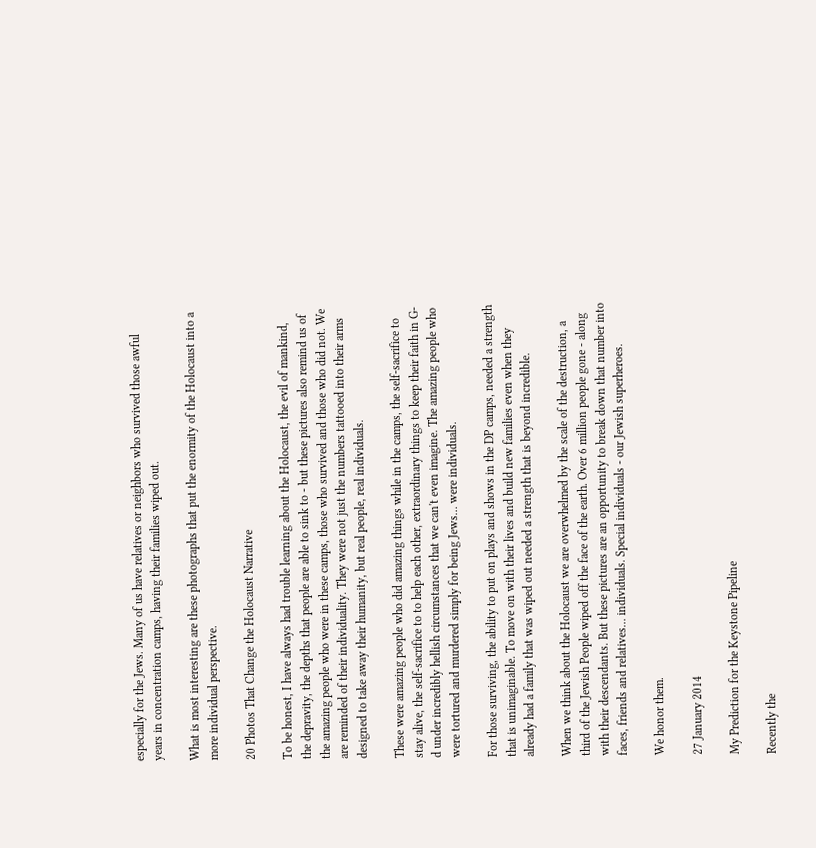especially for the Jews. Many of us have relatives or neighbors who survived those awful years in concentration camps, having their families wiped out.

What is most interesting are these photographs that put the enormity of the Holocaust into a more individual perspective.

20 Photos That Change the Holocaust Narrative

To be honest, I have always had trouble learning about the Holocaust, the evil of mankind, the depravity, the depths that people are able to sink to - but these pictures also remind us of the amazing people who were in these camps, those who survived and those who did not. We are reminded of their individuality. They were not just the numbers tattooed into their arms designed to take away their humanity, but real people, real individuals.

These were amazing people who did amazing things while in the camps, the self-sacrifice to stay alive, the self-sacrifice to to help each other, extraordinary things to keep their faith in G-d under incredibly hellish circumstances that we can't even imagine. The amazing people who were tortured and murdered simply for being Jews… were individuals.

For those surviving, the ability to put on plays and shows in the DP camps, needed a strength that is unimaginable. To move on with their lives and build new families even when they already had a family that was wiped out needed a strength that is beyond incredible.

When we think about the Holocaust we are overwhelmed by the scale of the destruction, a third of the Jewish People wiped off the face of the earth. Over 6 million people gone - along with their descendants. But these pictures are an opportunity to break down that number into faces, friends and relatives… individuals. Special individuals - our Jewish superheroes.

We honor them.

27 January 2014

My Prediction for the Keystone Pipeline

Recently the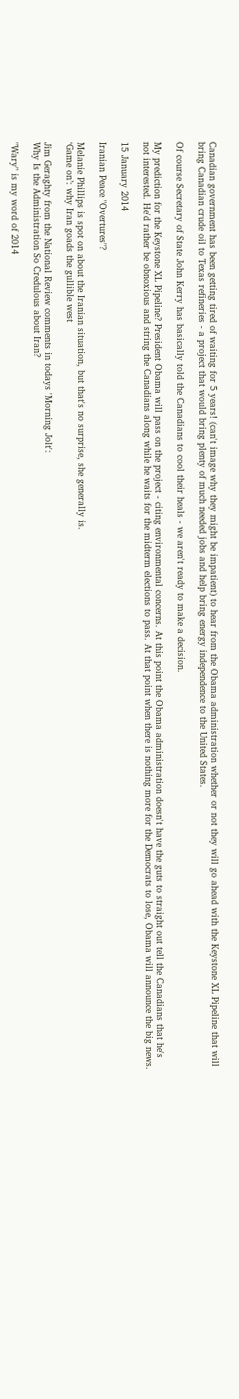Canadian government has been getting tired of waiting for 5 years! (can't image why they might be impatient) to hear from the Obama administration whether or not they will go ahead with the Keystone XL Pipeline that will bring Canadian crude oil to Texas refineries - a project that would bring plenty of much needed jobs and help bring energy independence to the United States.

Of course Secretary of State John Kerry has basically told the Canadians to cool their heals - we aren't ready to make a decision.

My prediction for the Keystone XL Pipeline? President Obama will pass on the project - citing environmental concerns. At this point the Obama administration doesn't have the guts to straight out tell the Canadians that he's not interested. He'd rather be obnoxious and string the Canadians along while he waits for the midterm elections to pass. At that point when there is nothing more for the Democrats to lose, Obama will announce the big news.

15 January 2014

Iranian Peace "Overtures"?

Melanie Phillips is spot on about the Iranian situation, but that's no surprise, she generally is.
‘Game on’: why Iran goads the gullible west

Jim Geraghty from the National Review comments in todays 'Morning Jolt':
Why Is the Administration So Credulous about Iran?

"Wary" is my word of 2014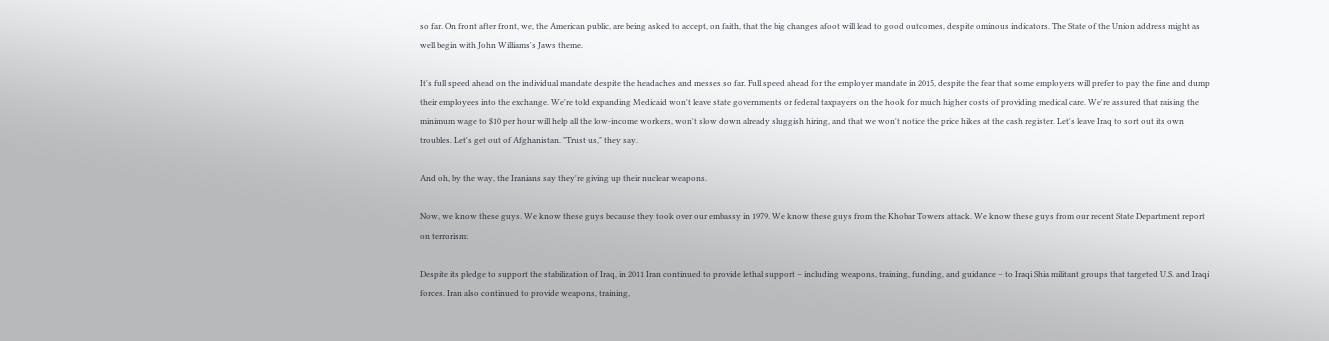so far. On front after front, we, the American public, are being asked to accept, on faith, that the big changes afoot will lead to good outcomes, despite ominous indicators. The State of the Union address might as well begin with John Williams's Jaws theme.

It's full speed ahead on the individual mandate despite the headaches and messes so far. Full speed ahead for the employer mandate in 2015, despite the fear that some employers will prefer to pay the fine and dump their employees into the exchange. We're told expanding Medicaid won't leave state governments or federal taxpayers on the hook for much higher costs of providing medical care. We're assured that raising the minimum wage to $10 per hour will help all the low-income workers, won't slow down already sluggish hiring, and that we won't notice the price hikes at the cash register. Let's leave Iraq to sort out its own troubles. Let's get out of Afghanistan. "Trust us," they say.

And oh, by the way, the Iranians say they're giving up their nuclear weapons.

Now, we know these guys. We know these guys because they took over our embassy in 1979. We know these guys from the Khobar Towers attack. We know these guys from our recent State Department report on terrorism:

Despite its pledge to support the stabilization of Iraq, in 2011 Iran continued to provide lethal support – including weapons, training, funding, and guidance – to Iraqi Shia militant groups that targeted U.S. and Iraqi forces. Iran also continued to provide weapons, training,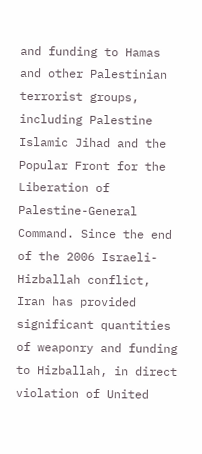and funding to Hamas and other Palestinian terrorist groups, including Palestine Islamic Jihad and the Popular Front for the Liberation of Palestine-General Command. Since the end of the 2006 Israeli- Hizballah conflict, Iran has provided significant quantities of weaponry and funding to Hizballah, in direct violation of United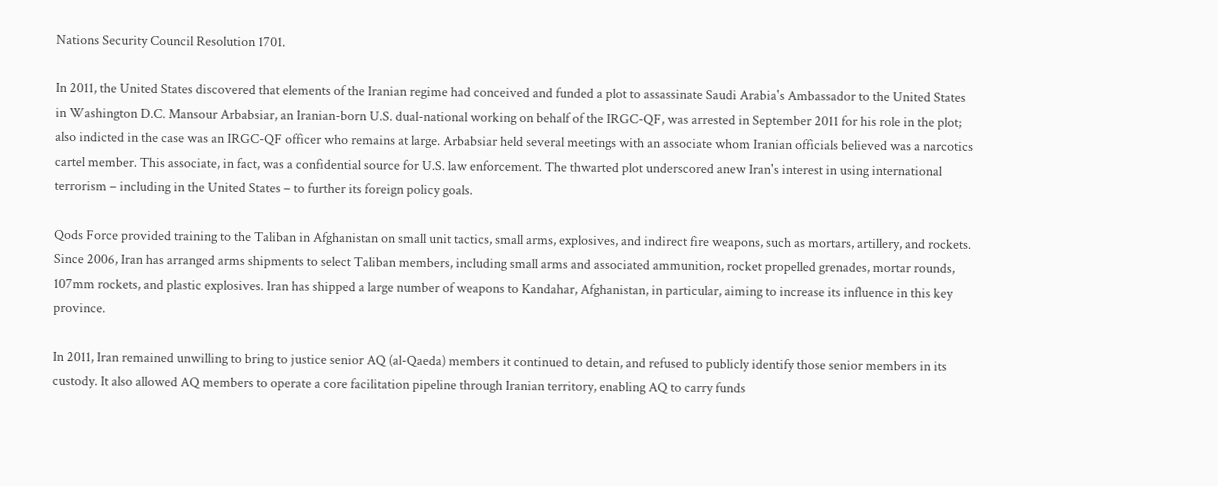Nations Security Council Resolution 1701.

In 2011, the United States discovered that elements of the Iranian regime had conceived and funded a plot to assassinate Saudi Arabia's Ambassador to the United States in Washington D.C. Mansour Arbabsiar, an Iranian-born U.S. dual-national working on behalf of the IRGC-QF, was arrested in September 2011 for his role in the plot; also indicted in the case was an IRGC-QF officer who remains at large. Arbabsiar held several meetings with an associate whom Iranian officials believed was a narcotics cartel member. This associate, in fact, was a confidential source for U.S. law enforcement. The thwarted plot underscored anew Iran's interest in using international terrorism – including in the United States – to further its foreign policy goals.

Qods Force provided training to the Taliban in Afghanistan on small unit tactics, small arms, explosives, and indirect fire weapons, such as mortars, artillery, and rockets. Since 2006, Iran has arranged arms shipments to select Taliban members, including small arms and associated ammunition, rocket propelled grenades, mortar rounds, 107mm rockets, and plastic explosives. Iran has shipped a large number of weapons to Kandahar, Afghanistan, in particular, aiming to increase its influence in this key province.

In 2011, Iran remained unwilling to bring to justice senior AQ (al-Qaeda) members it continued to detain, and refused to publicly identify those senior members in its custody. It also allowed AQ members to operate a core facilitation pipeline through Iranian territory, enabling AQ to carry funds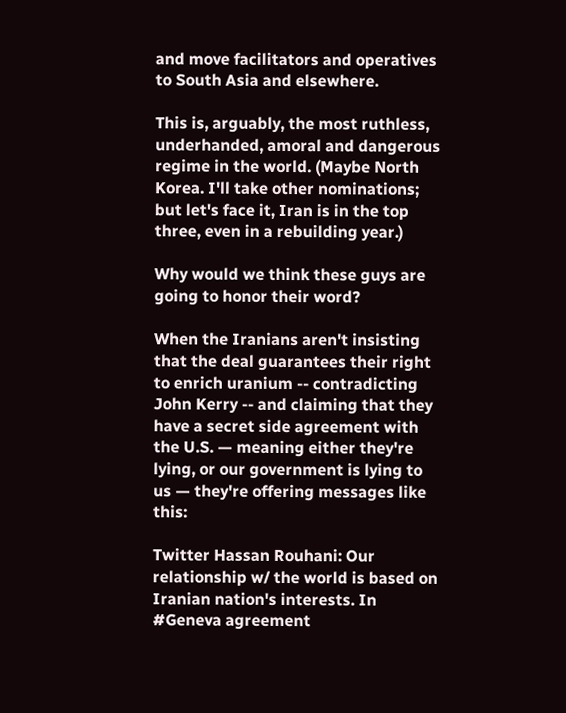and move facilitators and operatives to South Asia and elsewhere.

This is, arguably, the most ruthless, underhanded, amoral and dangerous regime in the world. (Maybe North Korea. I'll take other nominations; but let's face it, Iran is in the top three, even in a rebuilding year.)

Why would we think these guys are going to honor their word?

When the Iranians aren't insisting that the deal guarantees their right to enrich uranium -- contradicting John Kerry -- and claiming that they have a secret side agreement with the U.S. — meaning either they're lying, or our government is lying to us — they're offering messages like this:

Twitter Hassan Rouhani: Our relationship w/ the world is based on Iranian nation's interests. In #Geneva agreement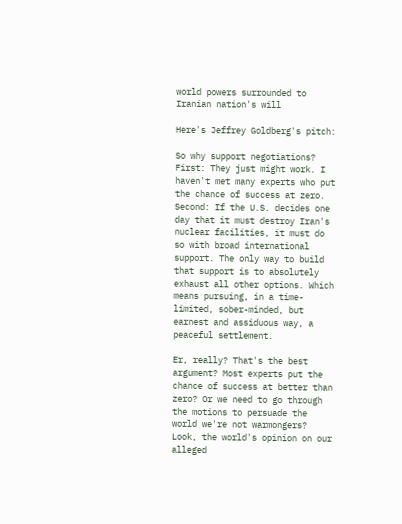world powers surrounded to Iranian nation's will

Here's Jeffrey Goldberg's pitch:

So why support negotiations? First: They just might work. I haven't met many experts who put the chance of success at zero. Second: If the U.S. decides one day that it must destroy Iran's nuclear facilities, it must do so with broad international support. The only way to build that support is to absolutely exhaust all other options. Which means pursuing, in a time-limited, sober-minded, but earnest and assiduous way, a peaceful settlement.

Er, really? That's the best argument? Most experts put the chance of success at better than zero? Or we need to go through the motions to persuade the world we're not warmongers? Look, the world's opinion on our alleged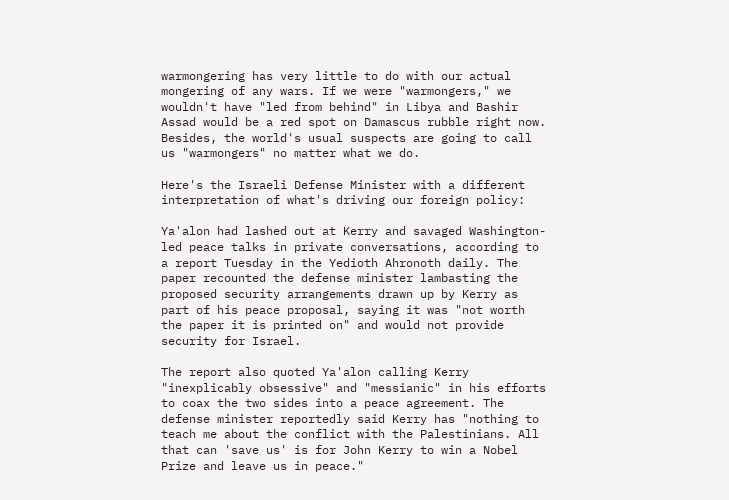warmongering has very little to do with our actual mongering of any wars. If we were "warmongers," we wouldn't have "led from behind" in Libya and Bashir Assad would be a red spot on Damascus rubble right now. Besides, the world's usual suspects are going to call us "warmongers" no matter what we do.

Here's the Israeli Defense Minister with a different interpretation of what's driving our foreign policy:

Ya'alon had lashed out at Kerry and savaged Washington-led peace talks in private conversations, according to a report Tuesday in the Yedioth Ahronoth daily. The paper recounted the defense minister lambasting the proposed security arrangements drawn up by Kerry as part of his peace proposal, saying it was "not worth the paper it is printed on" and would not provide security for Israel.

The report also quoted Ya'alon calling Kerry "inexplicably obsessive" and "messianic" in his efforts to coax the two sides into a peace agreement. The defense minister reportedly said Kerry has "nothing to teach me about the conflict with the Palestinians. All that can 'save us' is for John Kerry to win a Nobel Prize and leave us in peace."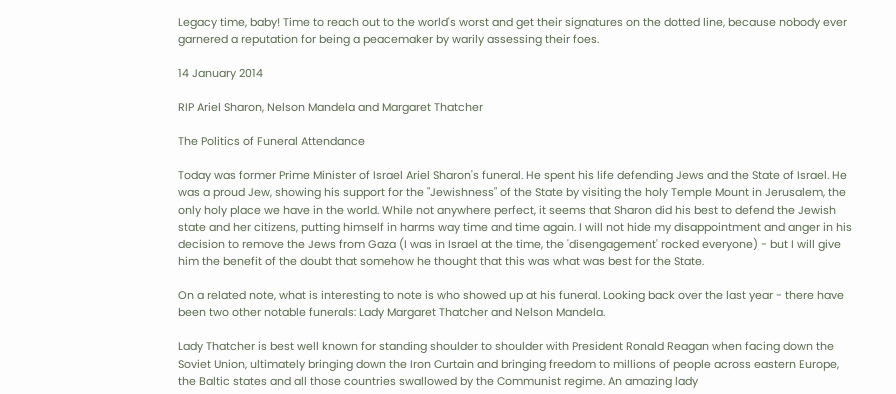Legacy time, baby! Time to reach out to the world's worst and get their signatures on the dotted line, because nobody ever garnered a reputation for being a peacemaker by warily assessing their foes.

14 January 2014

RIP Ariel Sharon, Nelson Mandela and Margaret Thatcher

The Politics of Funeral Attendance

Today was former Prime Minister of Israel Ariel Sharon's funeral. He spent his life defending Jews and the State of Israel. He was a proud Jew, showing his support for the "Jewishness" of the State by visiting the holy Temple Mount in Jerusalem, the only holy place we have in the world. While not anywhere perfect, it seems that Sharon did his best to defend the Jewish state and her citizens, putting himself in harms way time and time again. I will not hide my disappointment and anger in his decision to remove the Jews from Gaza (I was in Israel at the time, the 'disengagement' rocked everyone) - but I will give him the benefit of the doubt that somehow he thought that this was what was best for the State.

On a related note, what is interesting to note is who showed up at his funeral. Looking back over the last year - there have been two other notable funerals: Lady Margaret Thatcher and Nelson Mandela.

Lady Thatcher is best well known for standing shoulder to shoulder with President Ronald Reagan when facing down the Soviet Union, ultimately bringing down the Iron Curtain and bringing freedom to millions of people across eastern Europe, the Baltic states and all those countries swallowed by the Communist regime. An amazing lady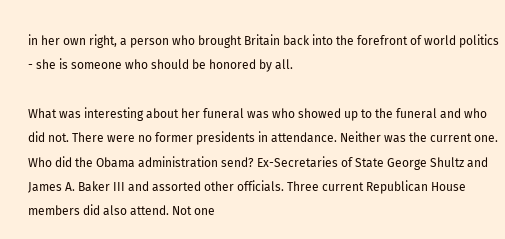in her own right, a person who brought Britain back into the forefront of world politics - she is someone who should be honored by all.

What was interesting about her funeral was who showed up to the funeral and who did not. There were no former presidents in attendance. Neither was the current one. Who did the Obama administration send? Ex-Secretaries of State George Shultz and James A. Baker III and assorted other officials. Three current Republican House members did also attend. Not one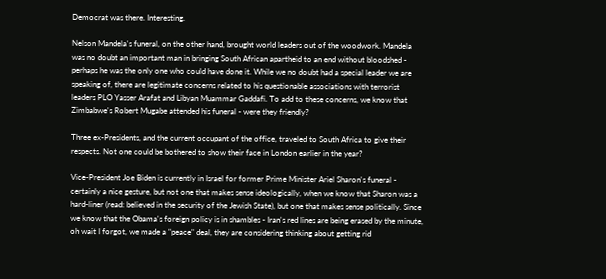Democrat was there. Interesting.

Nelson Mandela's funeral, on the other hand, brought world leaders out of the woodwork. Mandela was no doubt an important man in bringing South African apartheid to an end without bloodshed - perhaps he was the only one who could have done it. While we no doubt had a special leader we are speaking of, there are legitimate concerns related to his questionable associations with terrorist leaders PLO Yasser Arafat and Libyan Muammar Gaddafi. To add to these concerns, we know that Zimbabwe's Robert Mugabe attended his funeral - were they friendly?

Three ex-Presidents, and the current occupant of the office, traveled to South Africa to give their respects. Not one could be bothered to show their face in London earlier in the year?

Vice-President Joe Biden is currently in Israel for former Prime Minister Ariel Sharon's funeral - certainly a nice gesture, but not one that makes sense ideologically, when we know that Sharon was a hard-liner (read: believed in the security of the Jewish State), but one that makes sense politically. Since we know that the Obama's foreign policy is in shambles - Iran's red lines are being erased by the minute, oh wait I forgot, we made a "peace" deal, they are considering thinking about getting rid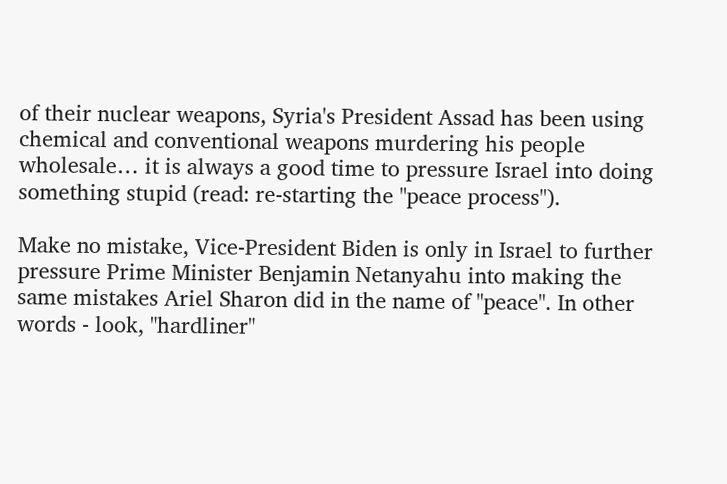of their nuclear weapons, Syria's President Assad has been using chemical and conventional weapons murdering his people wholesale… it is always a good time to pressure Israel into doing something stupid (read: re-starting the "peace process").

Make no mistake, Vice-President Biden is only in Israel to further pressure Prime Minister Benjamin Netanyahu into making the same mistakes Ariel Sharon did in the name of "peace". In other words - look, "hardliner"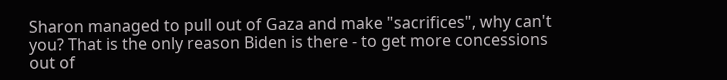Sharon managed to pull out of Gaza and make "sacrifices", why can't you? That is the only reason Biden is there - to get more concessions out of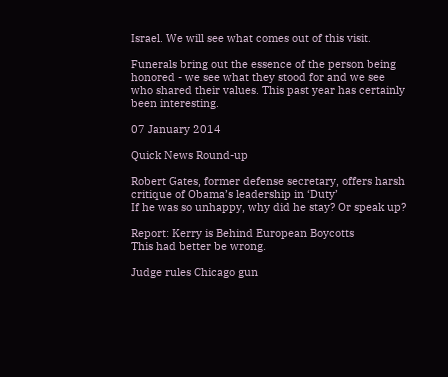Israel. We will see what comes out of this visit.

Funerals bring out the essence of the person being honored - we see what they stood for and we see who shared their values. This past year has certainly been interesting.

07 January 2014

Quick News Round-up

Robert Gates, former defense secretary, offers harsh critique of Obama’s leadership in ‘Duty’
If he was so unhappy, why did he stay? Or speak up?

Report: Kerry is Behind European Boycotts
This had better be wrong.

Judge rules Chicago gun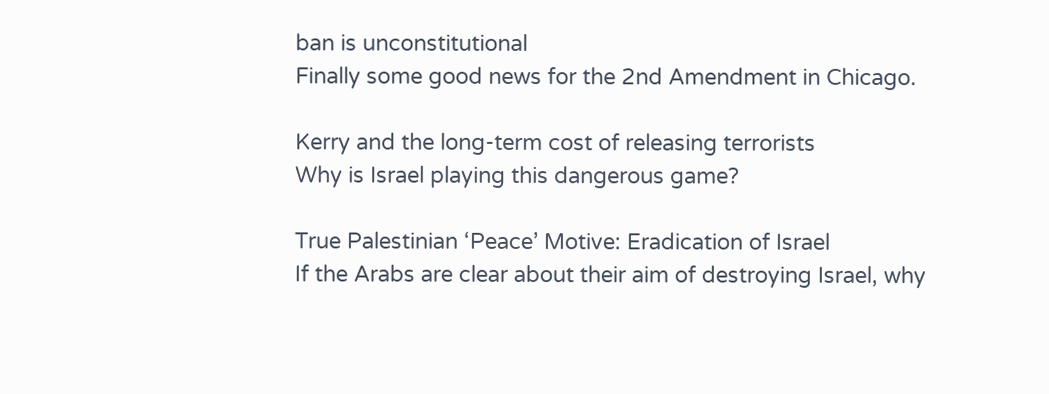ban is unconstitutional
Finally some good news for the 2nd Amendment in Chicago.

Kerry and the long-term cost of releasing terrorists
Why is Israel playing this dangerous game?

True Palestinian ‘Peace’ Motive: Eradication of Israel
If the Arabs are clear about their aim of destroying Israel, why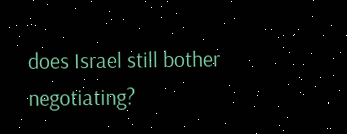does Israel still bother negotiating?